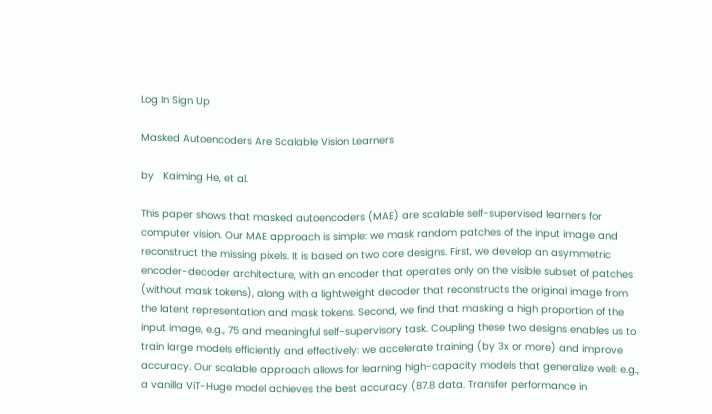Log In Sign Up

Masked Autoencoders Are Scalable Vision Learners

by   Kaiming He, et al.

This paper shows that masked autoencoders (MAE) are scalable self-supervised learners for computer vision. Our MAE approach is simple: we mask random patches of the input image and reconstruct the missing pixels. It is based on two core designs. First, we develop an asymmetric encoder-decoder architecture, with an encoder that operates only on the visible subset of patches (without mask tokens), along with a lightweight decoder that reconstructs the original image from the latent representation and mask tokens. Second, we find that masking a high proportion of the input image, e.g., 75 and meaningful self-supervisory task. Coupling these two designs enables us to train large models efficiently and effectively: we accelerate training (by 3x or more) and improve accuracy. Our scalable approach allows for learning high-capacity models that generalize well: e.g., a vanilla ViT-Huge model achieves the best accuracy (87.8 data. Transfer performance in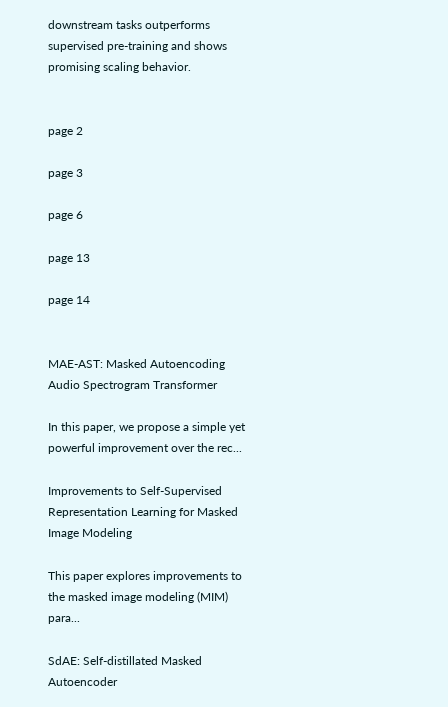downstream tasks outperforms supervised pre-training and shows promising scaling behavior.


page 2

page 3

page 6

page 13

page 14


MAE-AST: Masked Autoencoding Audio Spectrogram Transformer

In this paper, we propose a simple yet powerful improvement over the rec...

Improvements to Self-Supervised Representation Learning for Masked Image Modeling

This paper explores improvements to the masked image modeling (MIM) para...

SdAE: Self-distillated Masked Autoencoder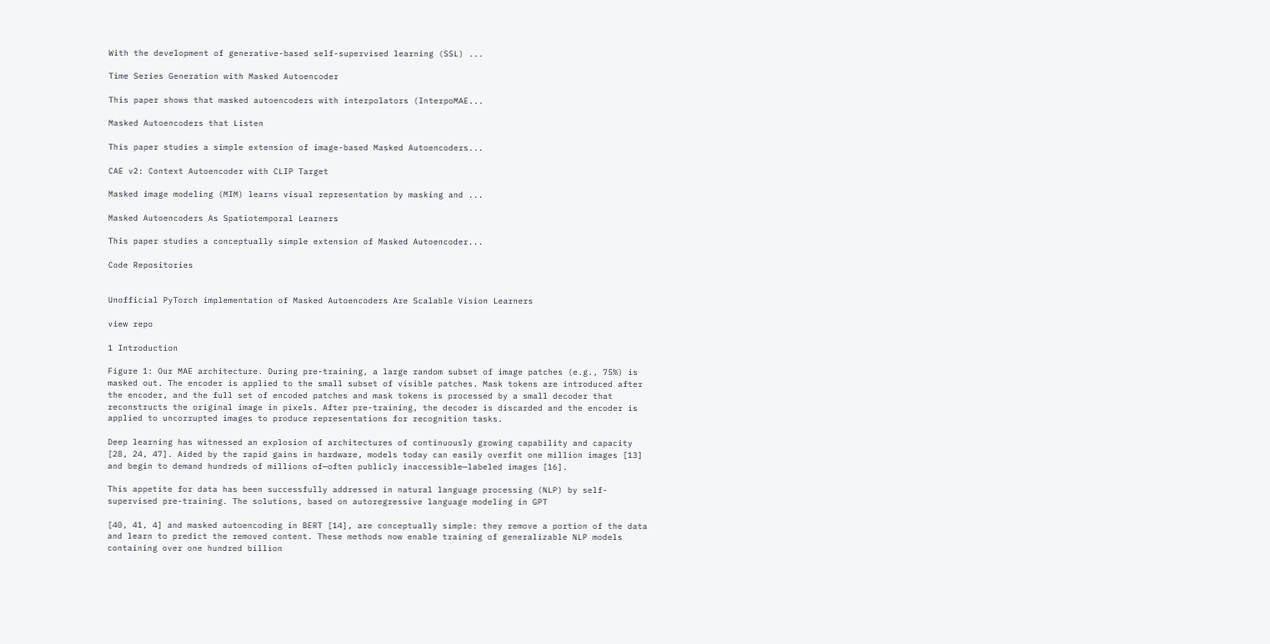With the development of generative-based self-supervised learning (SSL) ...

Time Series Generation with Masked Autoencoder

This paper shows that masked autoencoders with interpolators (InterpoMAE...

Masked Autoencoders that Listen

This paper studies a simple extension of image-based Masked Autoencoders...

CAE v2: Context Autoencoder with CLIP Target

Masked image modeling (MIM) learns visual representation by masking and ...

Masked Autoencoders As Spatiotemporal Learners

This paper studies a conceptually simple extension of Masked Autoencoder...

Code Repositories


Unofficial PyTorch implementation of Masked Autoencoders Are Scalable Vision Learners

view repo

1 Introduction

Figure 1: Our MAE architecture. During pre-training, a large random subset of image patches (e.g., 75%) is masked out. The encoder is applied to the small subset of visible patches. Mask tokens are introduced after the encoder, and the full set of encoded patches and mask tokens is processed by a small decoder that reconstructs the original image in pixels. After pre-training, the decoder is discarded and the encoder is applied to uncorrupted images to produce representations for recognition tasks.

Deep learning has witnessed an explosion of architectures of continuously growing capability and capacity [28, 24, 47]. Aided by the rapid gains in hardware, models today can easily overfit one million images [13] and begin to demand hundreds of millions of—often publicly inaccessible—labeled images [16].

This appetite for data has been successfully addressed in natural language processing (NLP) by self-supervised pre-training. The solutions, based on autoregressive language modeling in GPT

[40, 41, 4] and masked autoencoding in BERT [14], are conceptually simple: they remove a portion of the data and learn to predict the removed content. These methods now enable training of generalizable NLP models containing over one hundred billion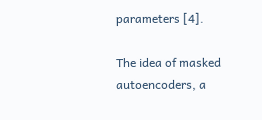parameters [4].

The idea of masked autoencoders, a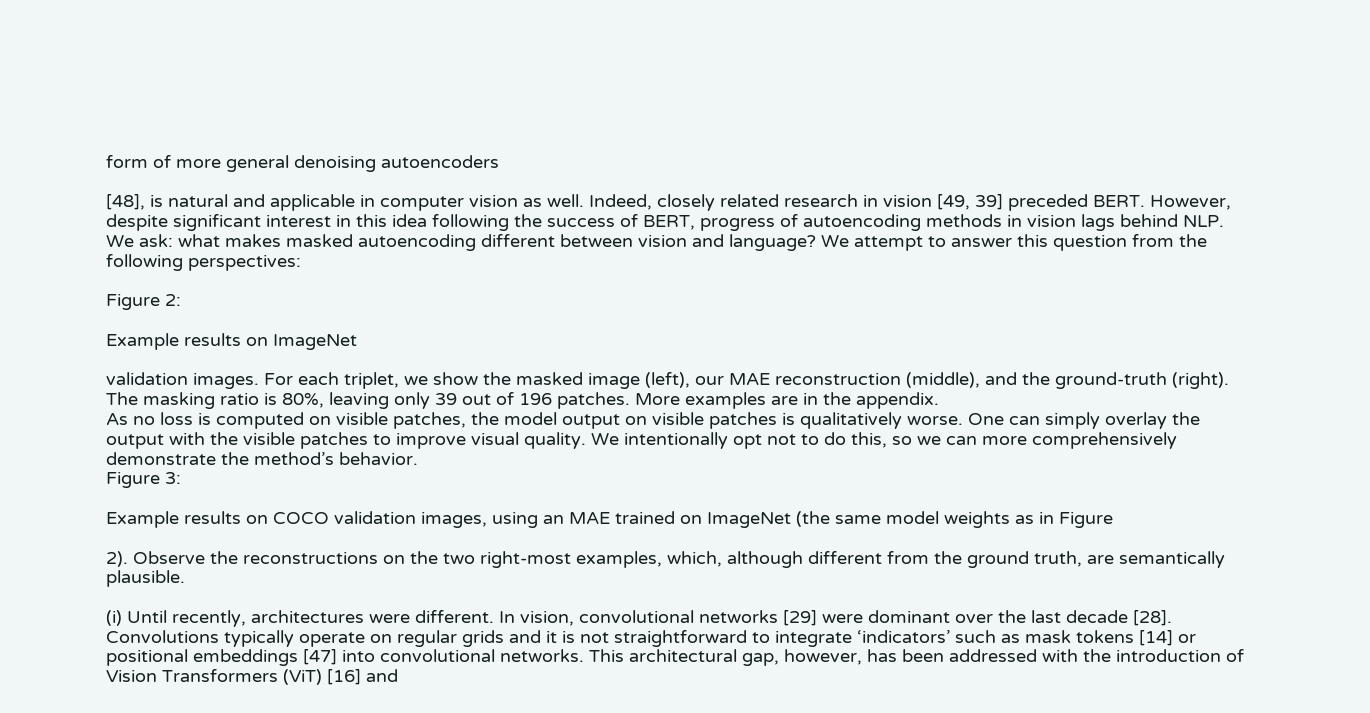form of more general denoising autoencoders

[48], is natural and applicable in computer vision as well. Indeed, closely related research in vision [49, 39] preceded BERT. However, despite significant interest in this idea following the success of BERT, progress of autoencoding methods in vision lags behind NLP. We ask: what makes masked autoencoding different between vision and language? We attempt to answer this question from the following perspectives:

Figure 2:

Example results on ImageNet

validation images. For each triplet, we show the masked image (left), our MAE reconstruction (middle), and the ground-truth (right). The masking ratio is 80%, leaving only 39 out of 196 patches. More examples are in the appendix.
As no loss is computed on visible patches, the model output on visible patches is qualitatively worse. One can simply overlay the output with the visible patches to improve visual quality. We intentionally opt not to do this, so we can more comprehensively demonstrate the method’s behavior.
Figure 3:

Example results on COCO validation images, using an MAE trained on ImageNet (the same model weights as in Figure

2). Observe the reconstructions on the two right-most examples, which, although different from the ground truth, are semantically plausible.

(i) Until recently, architectures were different. In vision, convolutional networks [29] were dominant over the last decade [28]. Convolutions typically operate on regular grids and it is not straightforward to integrate ‘indicators’ such as mask tokens [14] or positional embeddings [47] into convolutional networks. This architectural gap, however, has been addressed with the introduction of Vision Transformers (ViT) [16] and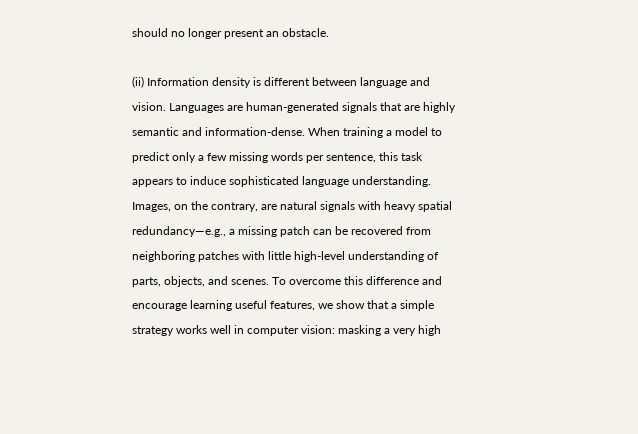should no longer present an obstacle.

(ii) Information density is different between language and vision. Languages are human-generated signals that are highly semantic and information-dense. When training a model to predict only a few missing words per sentence, this task appears to induce sophisticated language understanding. Images, on the contrary, are natural signals with heavy spatial redundancy—e.g., a missing patch can be recovered from neighboring patches with little high-level understanding of parts, objects, and scenes. To overcome this difference and encourage learning useful features, we show that a simple strategy works well in computer vision: masking a very high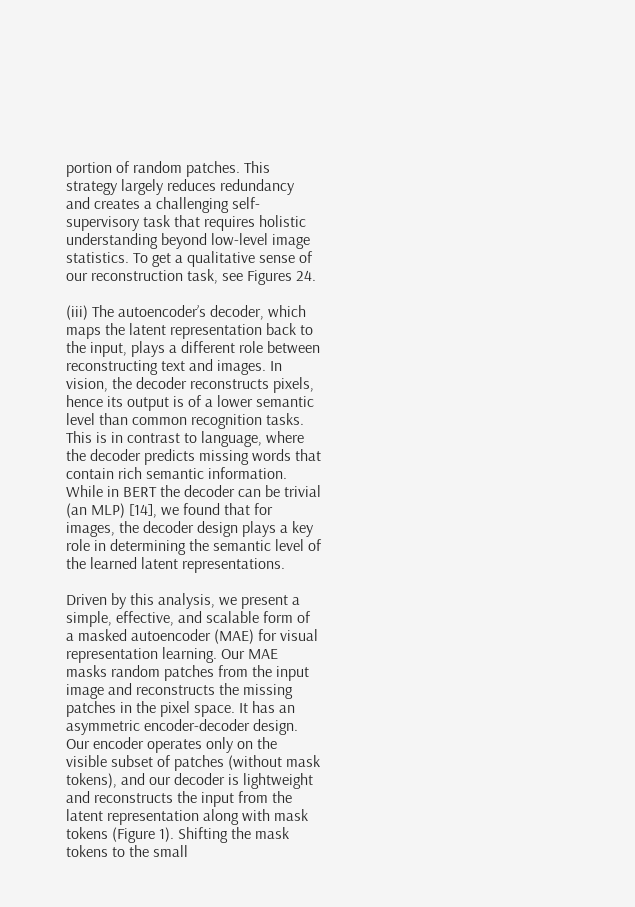portion of random patches. This strategy largely reduces redundancy and creates a challenging self-supervisory task that requires holistic understanding beyond low-level image statistics. To get a qualitative sense of our reconstruction task, see Figures 24.

(iii) The autoencoder’s decoder, which maps the latent representation back to the input, plays a different role between reconstructing text and images. In vision, the decoder reconstructs pixels, hence its output is of a lower semantic level than common recognition tasks. This is in contrast to language, where the decoder predicts missing words that contain rich semantic information. While in BERT the decoder can be trivial (an MLP) [14], we found that for images, the decoder design plays a key role in determining the semantic level of the learned latent representations.

Driven by this analysis, we present a simple, effective, and scalable form of a masked autoencoder (MAE) for visual representation learning. Our MAE masks random patches from the input image and reconstructs the missing patches in the pixel space. It has an asymmetric encoder-decoder design. Our encoder operates only on the visible subset of patches (without mask tokens), and our decoder is lightweight and reconstructs the input from the latent representation along with mask tokens (Figure 1). Shifting the mask tokens to the small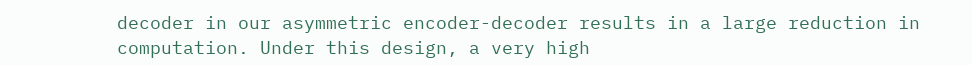decoder in our asymmetric encoder-decoder results in a large reduction in computation. Under this design, a very high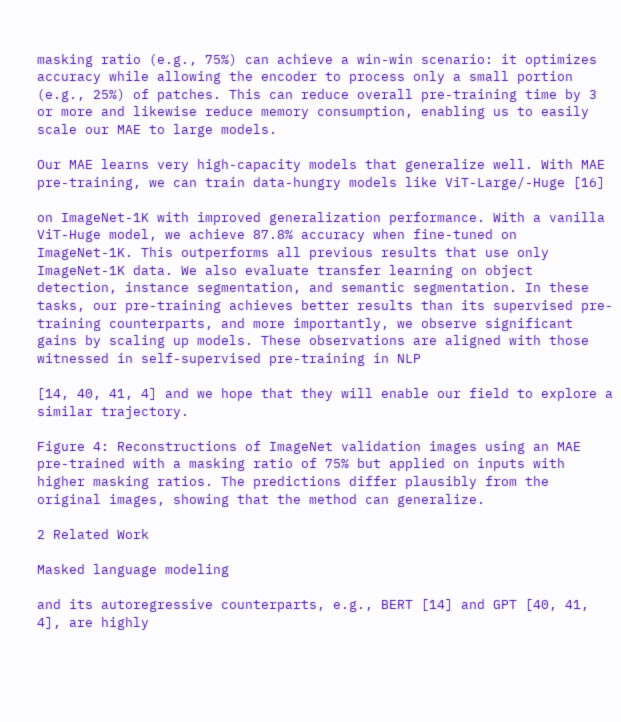masking ratio (e.g., 75%) can achieve a win-win scenario: it optimizes accuracy while allowing the encoder to process only a small portion (e.g., 25%) of patches. This can reduce overall pre-training time by 3 or more and likewise reduce memory consumption, enabling us to easily scale our MAE to large models.

Our MAE learns very high-capacity models that generalize well. With MAE pre-training, we can train data-hungry models like ViT-Large/-Huge [16]

on ImageNet-1K with improved generalization performance. With a vanilla ViT-Huge model, we achieve 87.8% accuracy when fine-tuned on ImageNet-1K. This outperforms all previous results that use only ImageNet-1K data. We also evaluate transfer learning on object detection, instance segmentation, and semantic segmentation. In these tasks, our pre-training achieves better results than its supervised pre-training counterparts, and more importantly, we observe significant gains by scaling up models. These observations are aligned with those witnessed in self-supervised pre-training in NLP

[14, 40, 41, 4] and we hope that they will enable our field to explore a similar trajectory.

Figure 4: Reconstructions of ImageNet validation images using an MAE pre-trained with a masking ratio of 75% but applied on inputs with higher masking ratios. The predictions differ plausibly from the original images, showing that the method can generalize.

2 Related Work

Masked language modeling

and its autoregressive counterparts, e.g., BERT [14] and GPT [40, 41, 4], are highly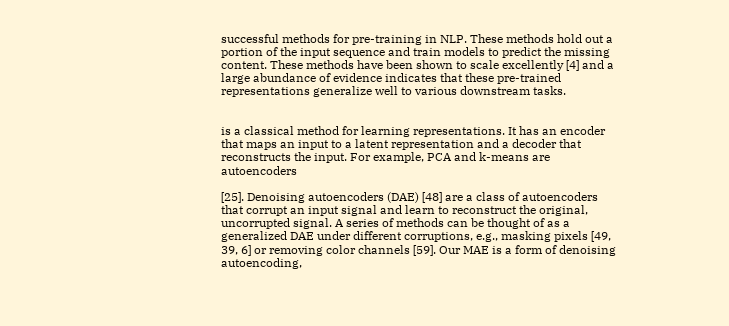successful methods for pre-training in NLP. These methods hold out a portion of the input sequence and train models to predict the missing content. These methods have been shown to scale excellently [4] and a large abundance of evidence indicates that these pre-trained representations generalize well to various downstream tasks.


is a classical method for learning representations. It has an encoder that maps an input to a latent representation and a decoder that reconstructs the input. For example, PCA and k-means are autoencoders

[25]. Denoising autoencoders (DAE) [48] are a class of autoencoders that corrupt an input signal and learn to reconstruct the original, uncorrupted signal. A series of methods can be thought of as a generalized DAE under different corruptions, e.g., masking pixels [49, 39, 6] or removing color channels [59]. Our MAE is a form of denoising autoencoding,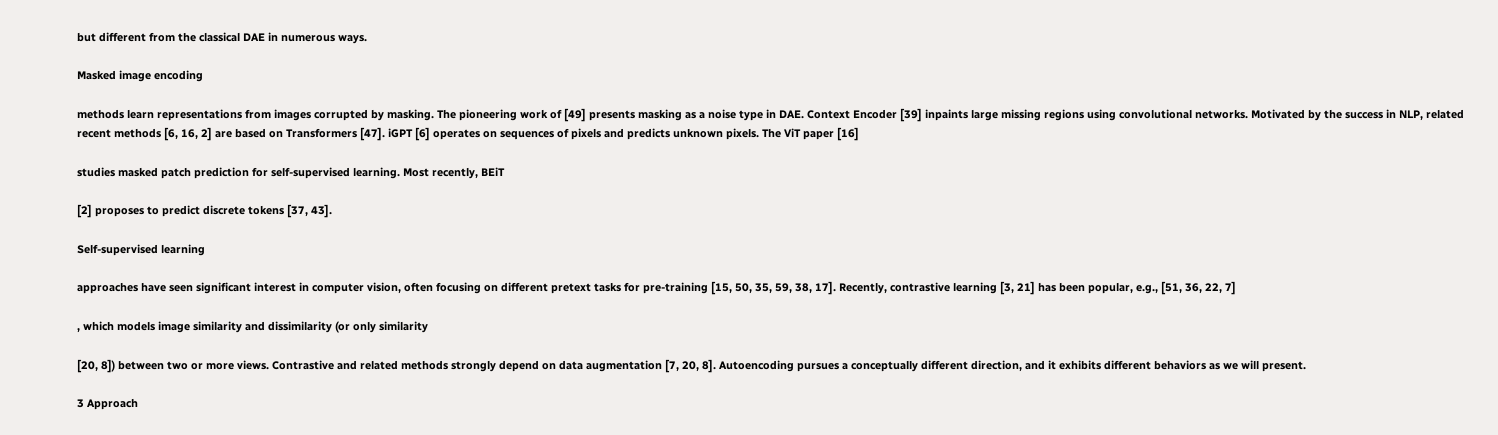but different from the classical DAE in numerous ways.

Masked image encoding

methods learn representations from images corrupted by masking. The pioneering work of [49] presents masking as a noise type in DAE. Context Encoder [39] inpaints large missing regions using convolutional networks. Motivated by the success in NLP, related recent methods [6, 16, 2] are based on Transformers [47]. iGPT [6] operates on sequences of pixels and predicts unknown pixels. The ViT paper [16]

studies masked patch prediction for self-supervised learning. Most recently, BEiT

[2] proposes to predict discrete tokens [37, 43].

Self-supervised learning

approaches have seen significant interest in computer vision, often focusing on different pretext tasks for pre-training [15, 50, 35, 59, 38, 17]. Recently, contrastive learning [3, 21] has been popular, e.g., [51, 36, 22, 7]

, which models image similarity and dissimilarity (or only similarity

[20, 8]) between two or more views. Contrastive and related methods strongly depend on data augmentation [7, 20, 8]. Autoencoding pursues a conceptually different direction, and it exhibits different behaviors as we will present.

3 Approach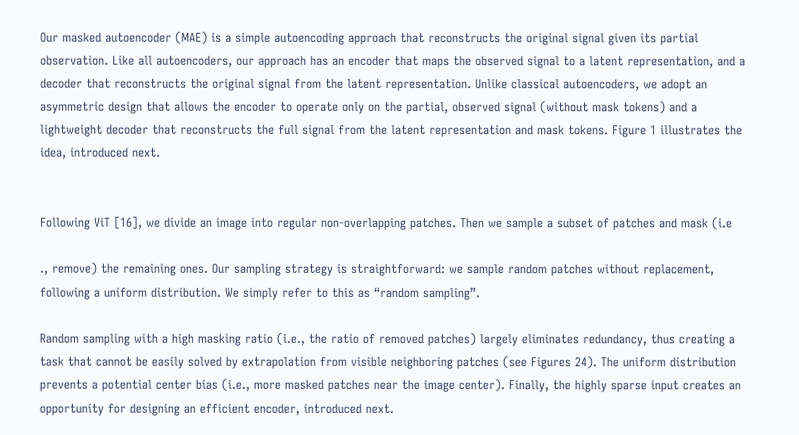Our masked autoencoder (MAE) is a simple autoencoding approach that reconstructs the original signal given its partial observation. Like all autoencoders, our approach has an encoder that maps the observed signal to a latent representation, and a decoder that reconstructs the original signal from the latent representation. Unlike classical autoencoders, we adopt an asymmetric design that allows the encoder to operate only on the partial, observed signal (without mask tokens) and a lightweight decoder that reconstructs the full signal from the latent representation and mask tokens. Figure 1 illustrates the idea, introduced next.


Following ViT [16], we divide an image into regular non-overlapping patches. Then we sample a subset of patches and mask (i.e

., remove) the remaining ones. Our sampling strategy is straightforward: we sample random patches without replacement, following a uniform distribution. We simply refer to this as “random sampling”.

Random sampling with a high masking ratio (i.e., the ratio of removed patches) largely eliminates redundancy, thus creating a task that cannot be easily solved by extrapolation from visible neighboring patches (see Figures 24). The uniform distribution prevents a potential center bias (i.e., more masked patches near the image center). Finally, the highly sparse input creates an opportunity for designing an efficient encoder, introduced next.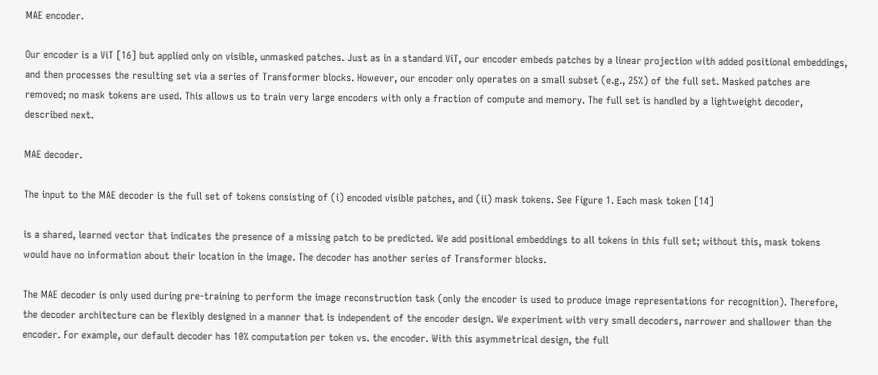MAE encoder.

Our encoder is a ViT [16] but applied only on visible, unmasked patches. Just as in a standard ViT, our encoder embeds patches by a linear projection with added positional embeddings, and then processes the resulting set via a series of Transformer blocks. However, our encoder only operates on a small subset (e.g., 25%) of the full set. Masked patches are removed; no mask tokens are used. This allows us to train very large encoders with only a fraction of compute and memory. The full set is handled by a lightweight decoder, described next.

MAE decoder.

The input to the MAE decoder is the full set of tokens consisting of (i) encoded visible patches, and (ii) mask tokens. See Figure 1. Each mask token [14]

is a shared, learned vector that indicates the presence of a missing patch to be predicted. We add positional embeddings to all tokens in this full set; without this, mask tokens would have no information about their location in the image. The decoder has another series of Transformer blocks.

The MAE decoder is only used during pre-training to perform the image reconstruction task (only the encoder is used to produce image representations for recognition). Therefore, the decoder architecture can be flexibly designed in a manner that is independent of the encoder design. We experiment with very small decoders, narrower and shallower than the encoder. For example, our default decoder has 10% computation per token vs. the encoder. With this asymmetrical design, the full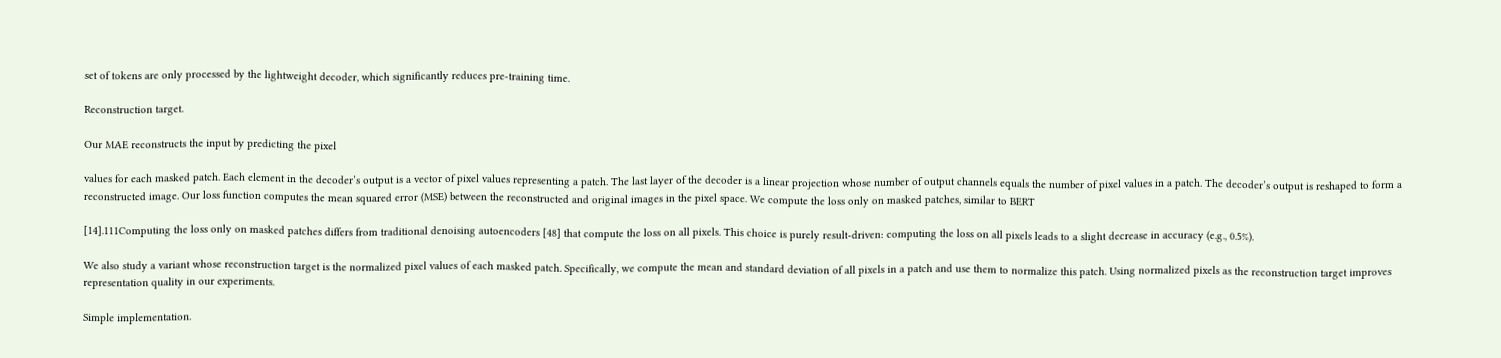set of tokens are only processed by the lightweight decoder, which significantly reduces pre-training time.

Reconstruction target.

Our MAE reconstructs the input by predicting the pixel

values for each masked patch. Each element in the decoder’s output is a vector of pixel values representing a patch. The last layer of the decoder is a linear projection whose number of output channels equals the number of pixel values in a patch. The decoder’s output is reshaped to form a reconstructed image. Our loss function computes the mean squared error (MSE) between the reconstructed and original images in the pixel space. We compute the loss only on masked patches, similar to BERT

[14].111Computing the loss only on masked patches differs from traditional denoising autoencoders [48] that compute the loss on all pixels. This choice is purely result-driven: computing the loss on all pixels leads to a slight decrease in accuracy (e.g., 0.5%).

We also study a variant whose reconstruction target is the normalized pixel values of each masked patch. Specifically, we compute the mean and standard deviation of all pixels in a patch and use them to normalize this patch. Using normalized pixels as the reconstruction target improves representation quality in our experiments.

Simple implementation.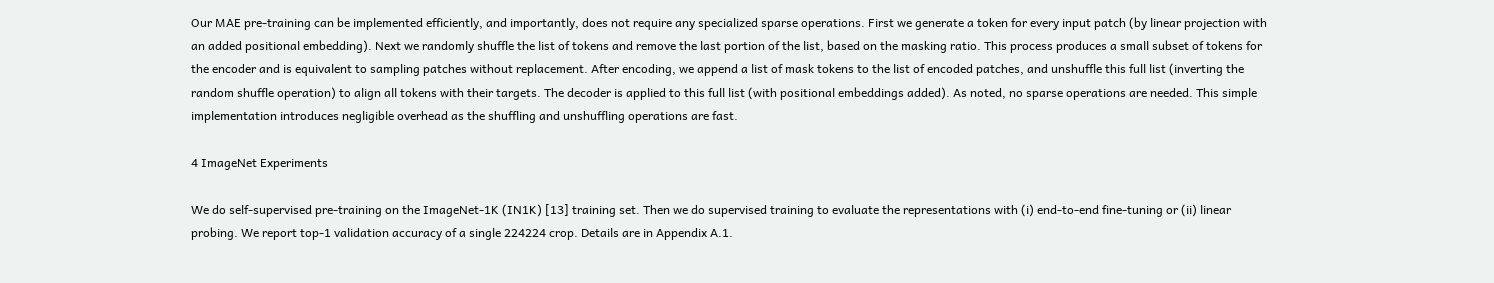Our MAE pre-training can be implemented efficiently, and importantly, does not require any specialized sparse operations. First we generate a token for every input patch (by linear projection with an added positional embedding). Next we randomly shuffle the list of tokens and remove the last portion of the list, based on the masking ratio. This process produces a small subset of tokens for the encoder and is equivalent to sampling patches without replacement. After encoding, we append a list of mask tokens to the list of encoded patches, and unshuffle this full list (inverting the random shuffle operation) to align all tokens with their targets. The decoder is applied to this full list (with positional embeddings added). As noted, no sparse operations are needed. This simple implementation introduces negligible overhead as the shuffling and unshuffling operations are fast.

4 ImageNet Experiments

We do self-supervised pre-training on the ImageNet-1K (IN1K) [13] training set. Then we do supervised training to evaluate the representations with (i) end-to-end fine-tuning or (ii) linear probing. We report top-1 validation accuracy of a single 224224 crop. Details are in Appendix A.1.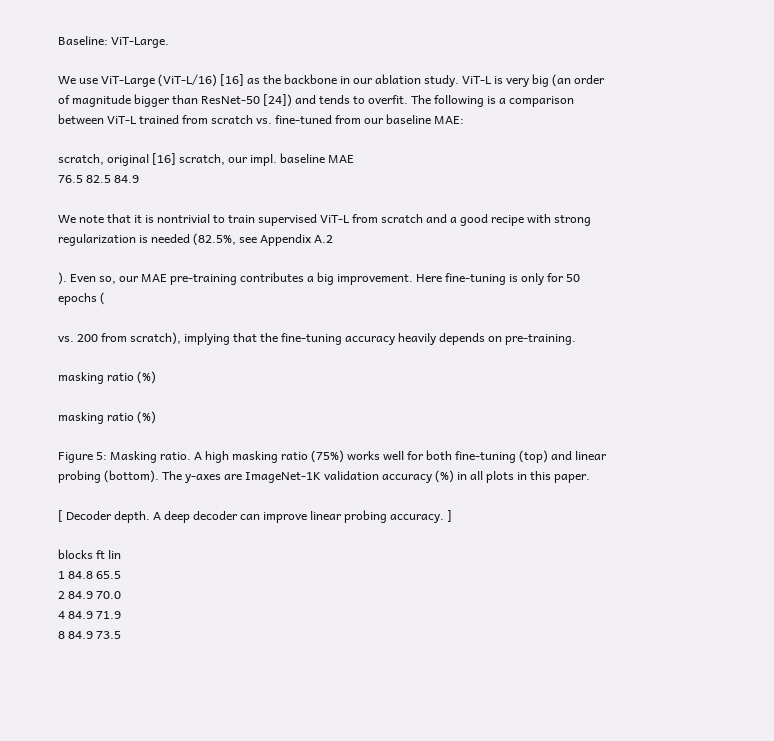Baseline: ViT-Large.

We use ViT-Large (ViT-L/16) [16] as the backbone in our ablation study. ViT-L is very big (an order of magnitude bigger than ResNet-50 [24]) and tends to overfit. The following is a comparison between ViT-L trained from scratch vs. fine-tuned from our baseline MAE:

scratch, original [16] scratch, our impl. baseline MAE
76.5 82.5 84.9

We note that it is nontrivial to train supervised ViT-L from scratch and a good recipe with strong regularization is needed (82.5%, see Appendix A.2

). Even so, our MAE pre-training contributes a big improvement. Here fine-tuning is only for 50 epochs (

vs. 200 from scratch), implying that the fine-tuning accuracy heavily depends on pre-training.

masking ratio (%)

masking ratio (%)

Figure 5: Masking ratio. A high masking ratio (75%) works well for both fine-tuning (top) and linear probing (bottom). The y-axes are ImageNet-1K validation accuracy (%) in all plots in this paper.

[ Decoder depth. A deep decoder can improve linear probing accuracy. ]

blocks ft lin
1 84.8 65.5
2 84.9 70.0
4 84.9 71.9
8 84.9 73.5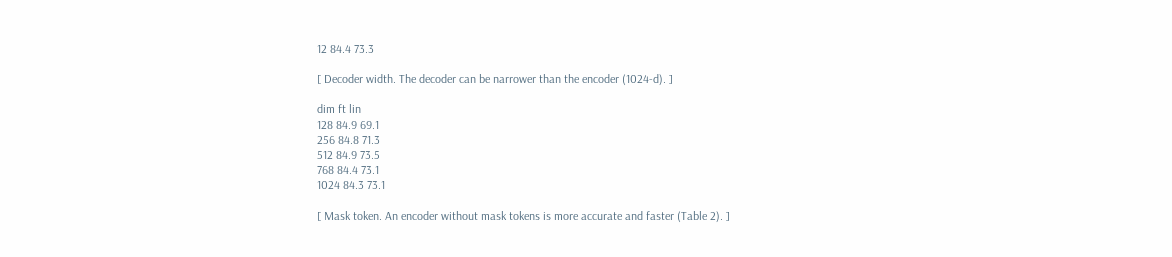12 84.4 73.3

[ Decoder width. The decoder can be narrower than the encoder (1024-d). ]

dim ft lin
128 84.9 69.1
256 84.8 71.3
512 84.9 73.5
768 84.4 73.1
1024 84.3 73.1

[ Mask token. An encoder without mask tokens is more accurate and faster (Table 2). ]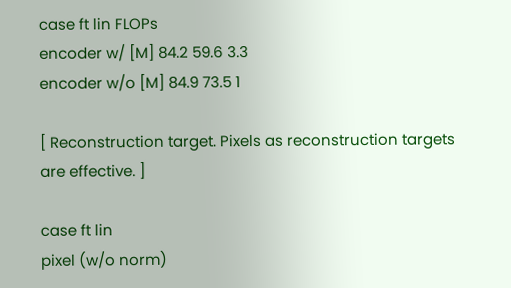case ft lin FLOPs
encoder w/ [M] 84.2 59.6 3.3
encoder w/o [M] 84.9 73.5 1

[ Reconstruction target. Pixels as reconstruction targets are effective. ]

case ft lin
pixel (w/o norm)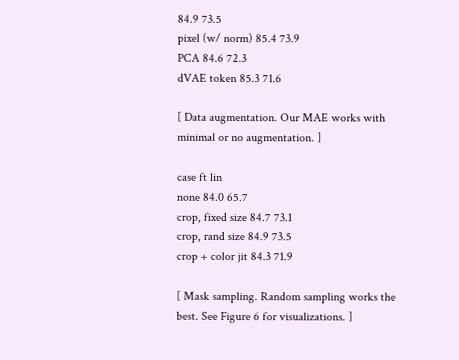84.9 73.5
pixel (w/ norm) 85.4 73.9
PCA 84.6 72.3
dVAE token 85.3 71.6

[ Data augmentation. Our MAE works with minimal or no augmentation. ]

case ft lin
none 84.0 65.7
crop, fixed size 84.7 73.1
crop, rand size 84.9 73.5
crop + color jit 84.3 71.9

[ Mask sampling. Random sampling works the best. See Figure 6 for visualizations. ]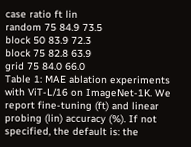case ratio ft lin
random 75 84.9 73.5
block 50 83.9 72.3
block 75 82.8 63.9
grid 75 84.0 66.0
Table 1: MAE ablation experiments with ViT-L/16 on ImageNet-1K. We report fine-tuning (ft) and linear probing (lin) accuracy (%). If not specified, the default is: the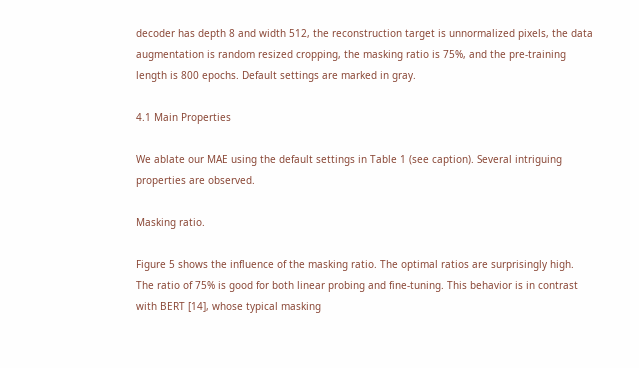decoder has depth 8 and width 512, the reconstruction target is unnormalized pixels, the data augmentation is random resized cropping, the masking ratio is 75%, and the pre-training length is 800 epochs. Default settings are marked in gray.

4.1 Main Properties

We ablate our MAE using the default settings in Table 1 (see caption). Several intriguing properties are observed.

Masking ratio.

Figure 5 shows the influence of the masking ratio. The optimal ratios are surprisingly high. The ratio of 75% is good for both linear probing and fine-tuning. This behavior is in contrast with BERT [14], whose typical masking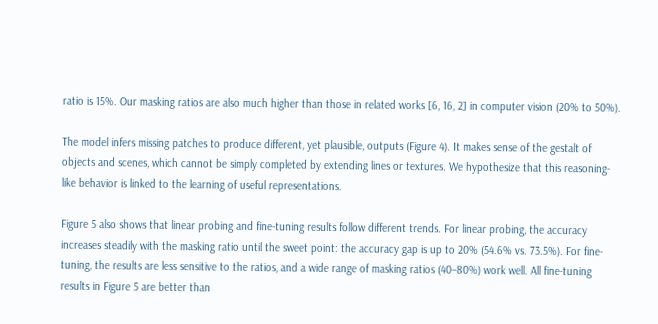ratio is 15%. Our masking ratios are also much higher than those in related works [6, 16, 2] in computer vision (20% to 50%).

The model infers missing patches to produce different, yet plausible, outputs (Figure 4). It makes sense of the gestalt of objects and scenes, which cannot be simply completed by extending lines or textures. We hypothesize that this reasoning-like behavior is linked to the learning of useful representations.

Figure 5 also shows that linear probing and fine-tuning results follow different trends. For linear probing, the accuracy increases steadily with the masking ratio until the sweet point: the accuracy gap is up to 20% (54.6% vs. 73.5%). For fine-tuning, the results are less sensitive to the ratios, and a wide range of masking ratios (40–80%) work well. All fine-tuning results in Figure 5 are better than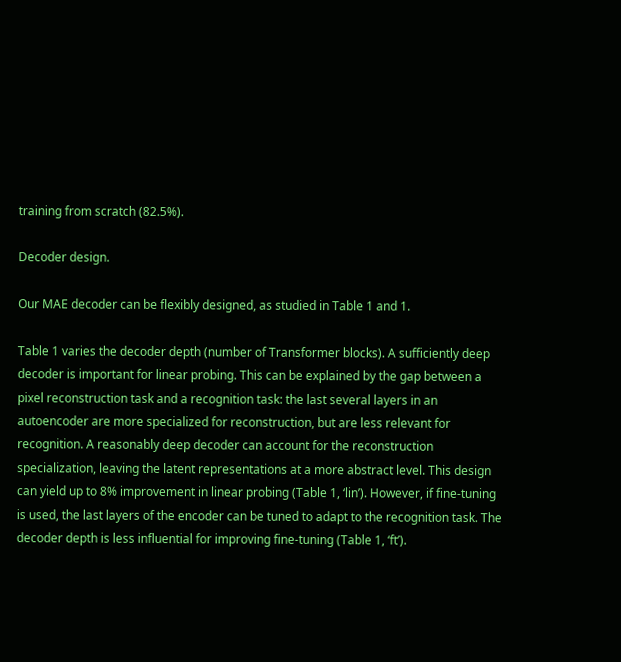training from scratch (82.5%).

Decoder design.

Our MAE decoder can be flexibly designed, as studied in Table 1 and 1.

Table 1 varies the decoder depth (number of Transformer blocks). A sufficiently deep decoder is important for linear probing. This can be explained by the gap between a pixel reconstruction task and a recognition task: the last several layers in an autoencoder are more specialized for reconstruction, but are less relevant for recognition. A reasonably deep decoder can account for the reconstruction specialization, leaving the latent representations at a more abstract level. This design can yield up to 8% improvement in linear probing (Table 1, ‘lin’). However, if fine-tuning is used, the last layers of the encoder can be tuned to adapt to the recognition task. The decoder depth is less influential for improving fine-tuning (Table 1, ‘ft’).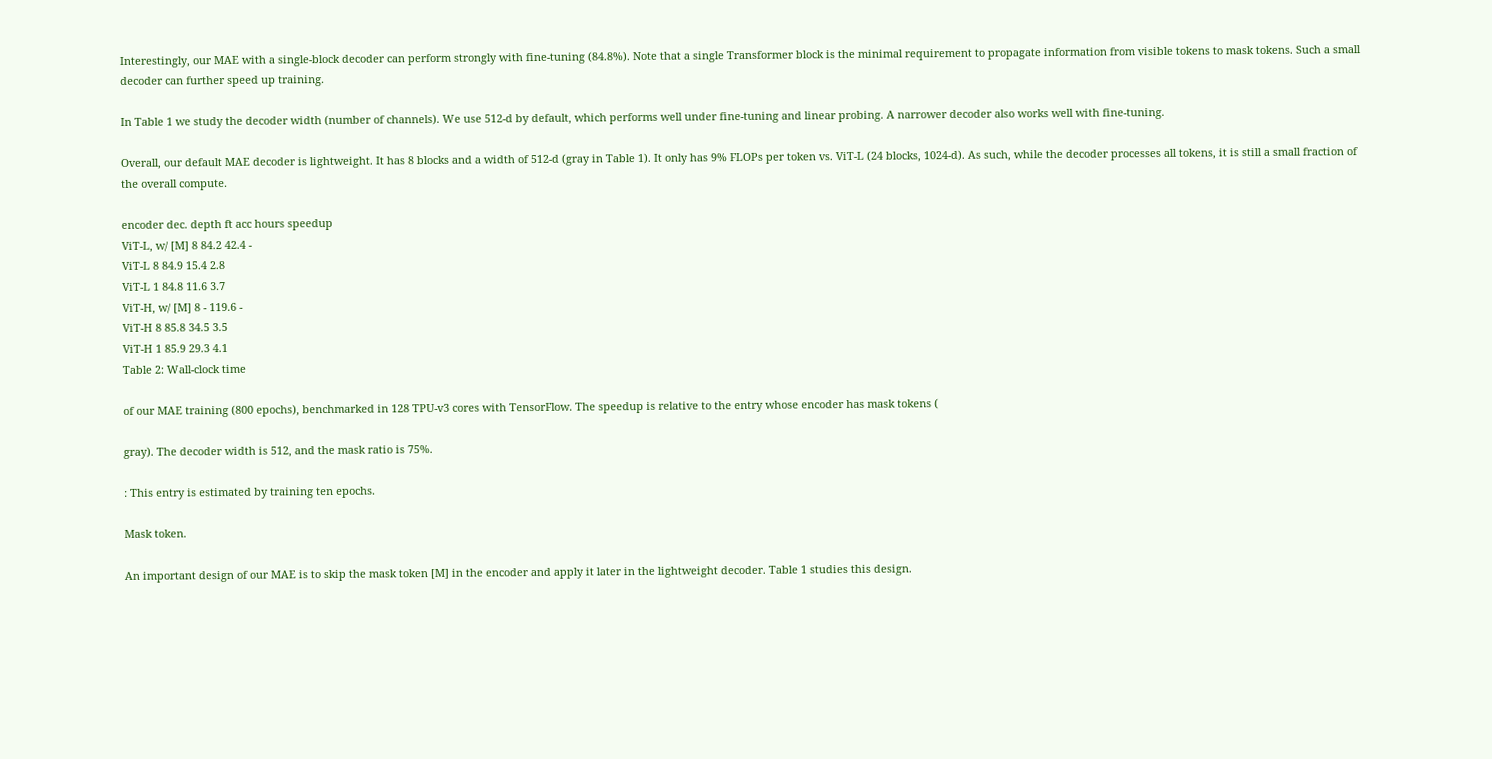Interestingly, our MAE with a single-block decoder can perform strongly with fine-tuning (84.8%). Note that a single Transformer block is the minimal requirement to propagate information from visible tokens to mask tokens. Such a small decoder can further speed up training.

In Table 1 we study the decoder width (number of channels). We use 512-d by default, which performs well under fine-tuning and linear probing. A narrower decoder also works well with fine-tuning.

Overall, our default MAE decoder is lightweight. It has 8 blocks and a width of 512-d (gray in Table 1). It only has 9% FLOPs per token vs. ViT-L (24 blocks, 1024-d). As such, while the decoder processes all tokens, it is still a small fraction of the overall compute.

encoder dec. depth ft acc hours speedup
ViT-L, w/ [M] 8 84.2 42.4 -
ViT-L 8 84.9 15.4 2.8
ViT-L 1 84.8 11.6 3.7
ViT-H, w/ [M] 8 - 119.6 -
ViT-H 8 85.8 34.5 3.5
ViT-H 1 85.9 29.3 4.1
Table 2: Wall-clock time

of our MAE training (800 epochs), benchmarked in 128 TPU-v3 cores with TensorFlow. The speedup is relative to the entry whose encoder has mask tokens (

gray). The decoder width is 512, and the mask ratio is 75%.

: This entry is estimated by training ten epochs.

Mask token.

An important design of our MAE is to skip the mask token [M] in the encoder and apply it later in the lightweight decoder. Table 1 studies this design.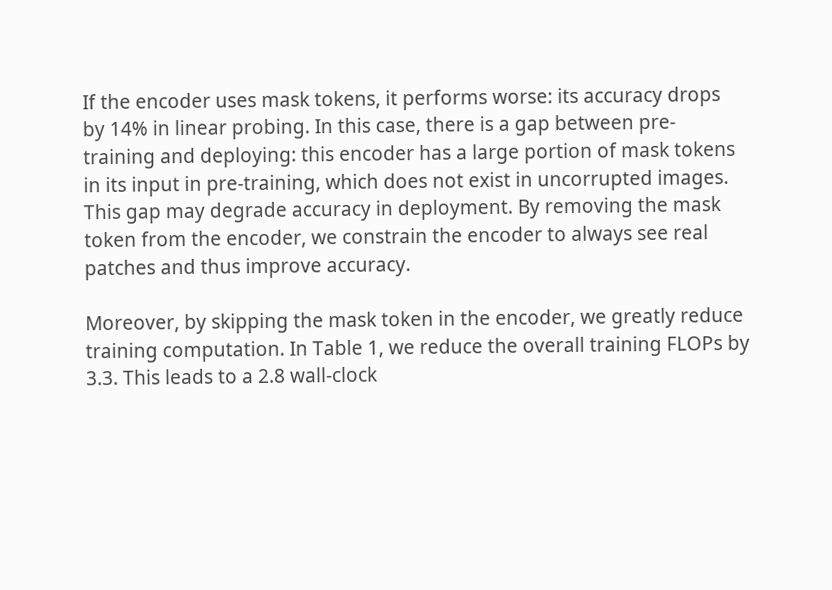If the encoder uses mask tokens, it performs worse: its accuracy drops by 14% in linear probing. In this case, there is a gap between pre-training and deploying: this encoder has a large portion of mask tokens in its input in pre-training, which does not exist in uncorrupted images. This gap may degrade accuracy in deployment. By removing the mask token from the encoder, we constrain the encoder to always see real patches and thus improve accuracy.

Moreover, by skipping the mask token in the encoder, we greatly reduce training computation. In Table 1, we reduce the overall training FLOPs by 3.3. This leads to a 2.8 wall-clock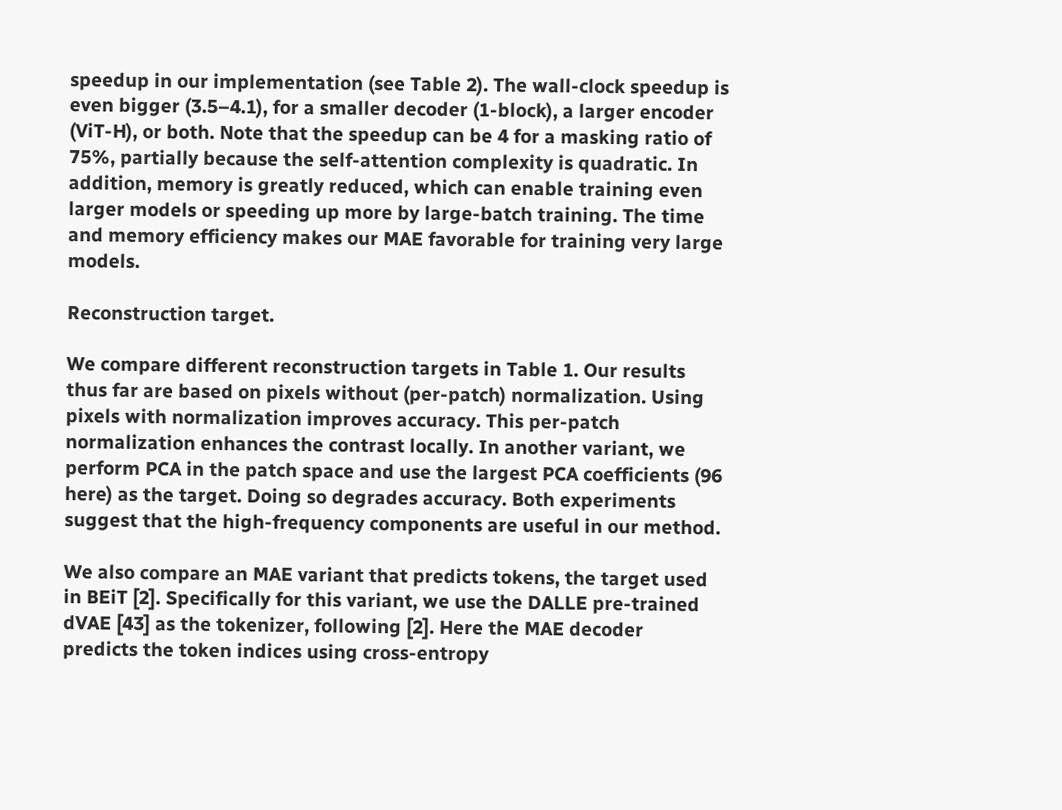speedup in our implementation (see Table 2). The wall-clock speedup is even bigger (3.5–4.1), for a smaller decoder (1-block), a larger encoder (ViT-H), or both. Note that the speedup can be 4 for a masking ratio of 75%, partially because the self-attention complexity is quadratic. In addition, memory is greatly reduced, which can enable training even larger models or speeding up more by large-batch training. The time and memory efficiency makes our MAE favorable for training very large models.

Reconstruction target.

We compare different reconstruction targets in Table 1. Our results thus far are based on pixels without (per-patch) normalization. Using pixels with normalization improves accuracy. This per-patch normalization enhances the contrast locally. In another variant, we perform PCA in the patch space and use the largest PCA coefficients (96 here) as the target. Doing so degrades accuracy. Both experiments suggest that the high-frequency components are useful in our method.

We also compare an MAE variant that predicts tokens, the target used in BEiT [2]. Specifically for this variant, we use the DALLE pre-trained dVAE [43] as the tokenizer, following [2]. Here the MAE decoder predicts the token indices using cross-entropy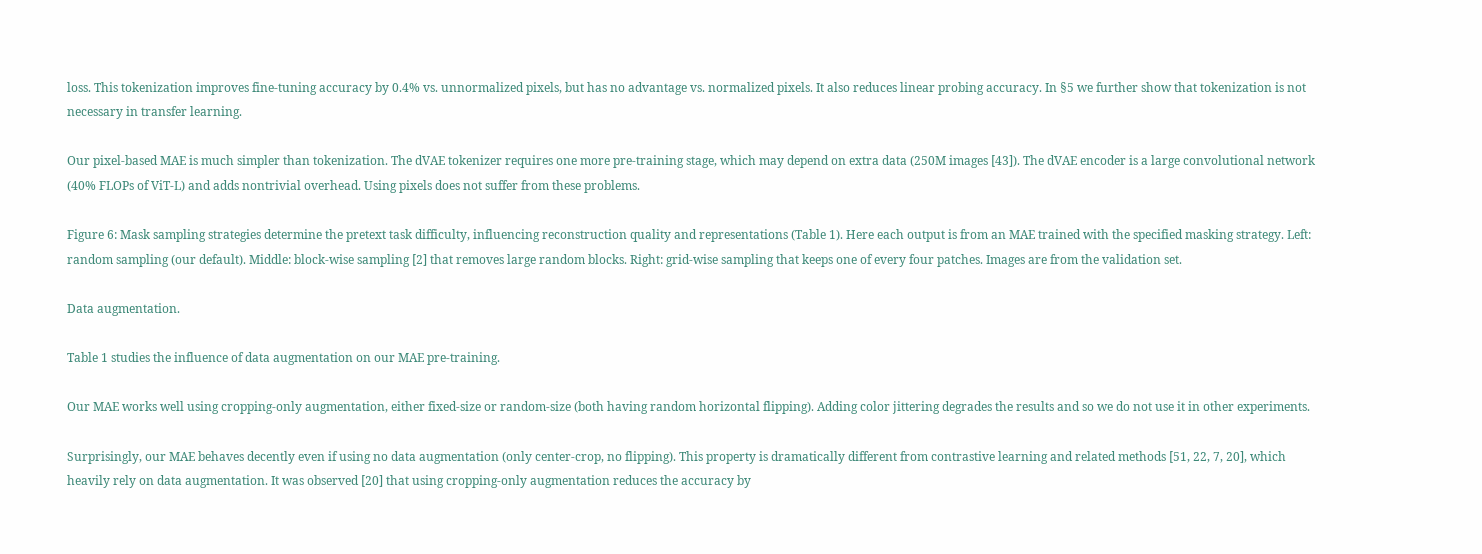loss. This tokenization improves fine-tuning accuracy by 0.4% vs. unnormalized pixels, but has no advantage vs. normalized pixels. It also reduces linear probing accuracy. In §5 we further show that tokenization is not necessary in transfer learning.

Our pixel-based MAE is much simpler than tokenization. The dVAE tokenizer requires one more pre-training stage, which may depend on extra data (250M images [43]). The dVAE encoder is a large convolutional network (40% FLOPs of ViT-L) and adds nontrivial overhead. Using pixels does not suffer from these problems.

Figure 6: Mask sampling strategies determine the pretext task difficulty, influencing reconstruction quality and representations (Table 1). Here each output is from an MAE trained with the specified masking strategy. Left: random sampling (our default). Middle: block-wise sampling [2] that removes large random blocks. Right: grid-wise sampling that keeps one of every four patches. Images are from the validation set.

Data augmentation.

Table 1 studies the influence of data augmentation on our MAE pre-training.

Our MAE works well using cropping-only augmentation, either fixed-size or random-size (both having random horizontal flipping). Adding color jittering degrades the results and so we do not use it in other experiments.

Surprisingly, our MAE behaves decently even if using no data augmentation (only center-crop, no flipping). This property is dramatically different from contrastive learning and related methods [51, 22, 7, 20], which heavily rely on data augmentation. It was observed [20] that using cropping-only augmentation reduces the accuracy by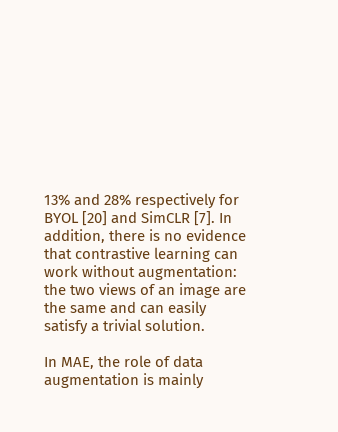13% and 28% respectively for BYOL [20] and SimCLR [7]. In addition, there is no evidence that contrastive learning can work without augmentation: the two views of an image are the same and can easily satisfy a trivial solution.

In MAE, the role of data augmentation is mainly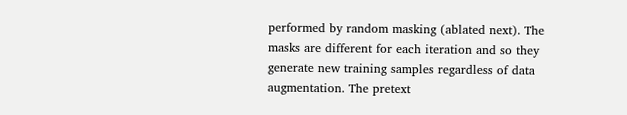performed by random masking (ablated next). The masks are different for each iteration and so they generate new training samples regardless of data augmentation. The pretext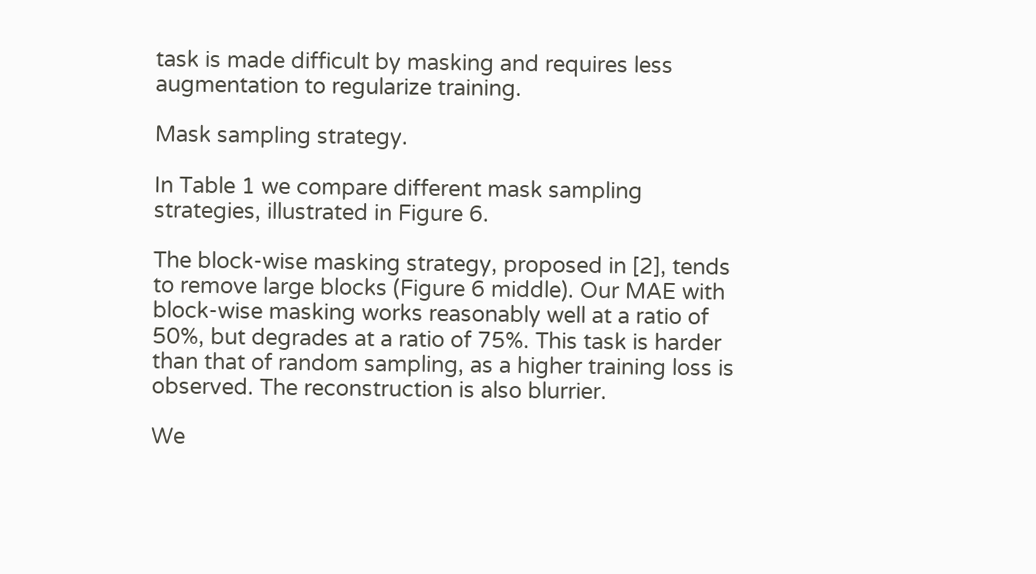task is made difficult by masking and requires less augmentation to regularize training.

Mask sampling strategy.

In Table 1 we compare different mask sampling strategies, illustrated in Figure 6.

The block-wise masking strategy, proposed in [2], tends to remove large blocks (Figure 6 middle). Our MAE with block-wise masking works reasonably well at a ratio of 50%, but degrades at a ratio of 75%. This task is harder than that of random sampling, as a higher training loss is observed. The reconstruction is also blurrier.

We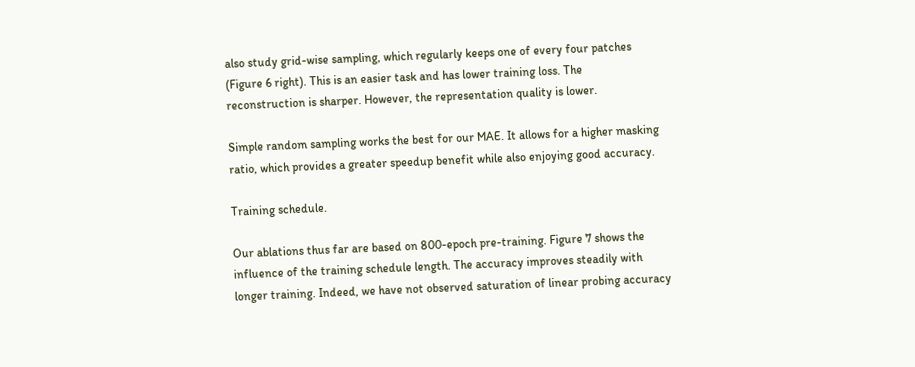also study grid-wise sampling, which regularly keeps one of every four patches (Figure 6 right). This is an easier task and has lower training loss. The reconstruction is sharper. However, the representation quality is lower.

Simple random sampling works the best for our MAE. It allows for a higher masking ratio, which provides a greater speedup benefit while also enjoying good accuracy.

Training schedule.

Our ablations thus far are based on 800-epoch pre-training. Figure 7 shows the influence of the training schedule length. The accuracy improves steadily with longer training. Indeed, we have not observed saturation of linear probing accuracy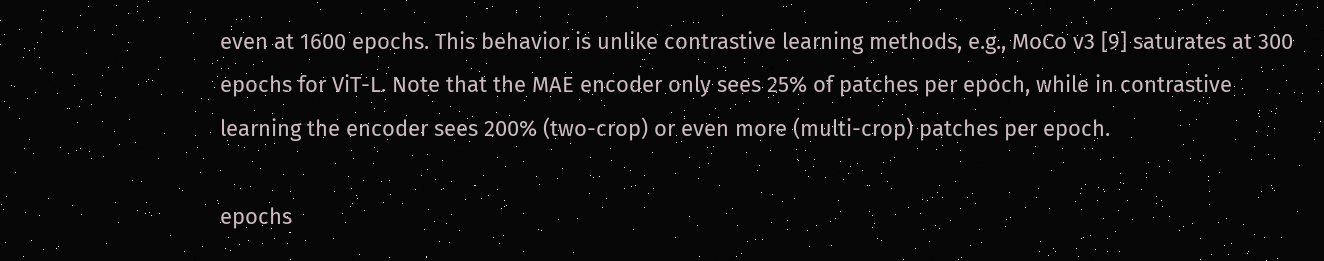even at 1600 epochs. This behavior is unlike contrastive learning methods, e.g., MoCo v3 [9] saturates at 300 epochs for ViT-L. Note that the MAE encoder only sees 25% of patches per epoch, while in contrastive learning the encoder sees 200% (two-crop) or even more (multi-crop) patches per epoch.

epochs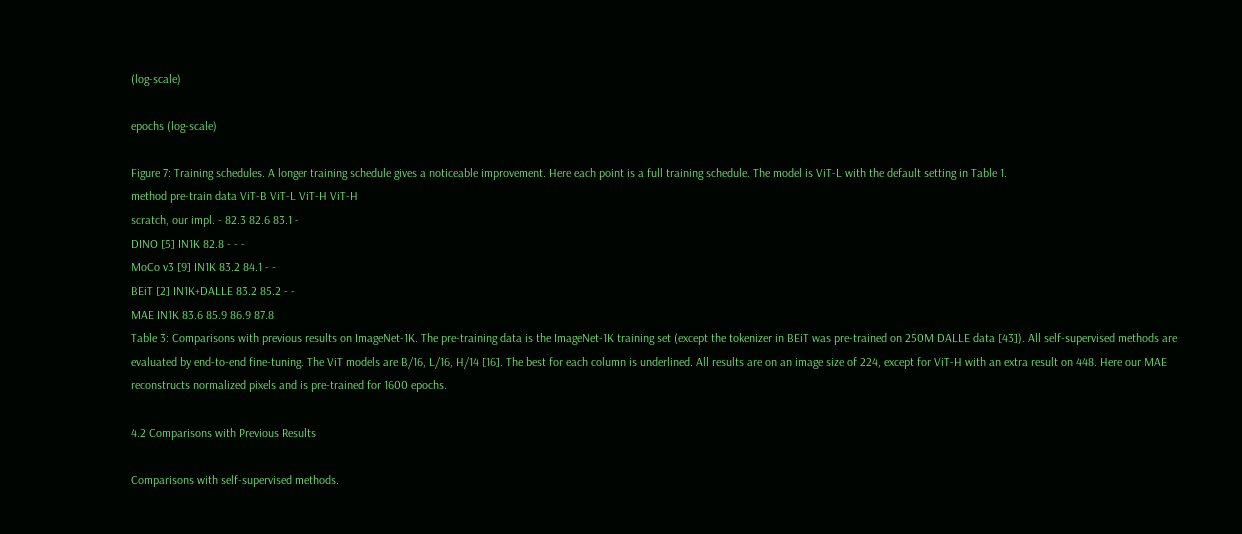(log-scale)

epochs (log-scale)

Figure 7: Training schedules. A longer training schedule gives a noticeable improvement. Here each point is a full training schedule. The model is ViT-L with the default setting in Table 1.
method pre-train data ViT-B ViT-L ViT-H ViT-H
scratch, our impl. - 82.3 82.6 83.1 -
DINO [5] IN1K 82.8 - - -
MoCo v3 [9] IN1K 83.2 84.1 - -
BEiT [2] IN1K+DALLE 83.2 85.2 - -
MAE IN1K 83.6 85.9 86.9 87.8
Table 3: Comparisons with previous results on ImageNet-1K. The pre-training data is the ImageNet-1K training set (except the tokenizer in BEiT was pre-trained on 250M DALLE data [43]). All self-supervised methods are evaluated by end-to-end fine-tuning. The ViT models are B/16, L/16, H/14 [16]. The best for each column is underlined. All results are on an image size of 224, except for ViT-H with an extra result on 448. Here our MAE reconstructs normalized pixels and is pre-trained for 1600 epochs.

4.2 Comparisons with Previous Results

Comparisons with self-supervised methods.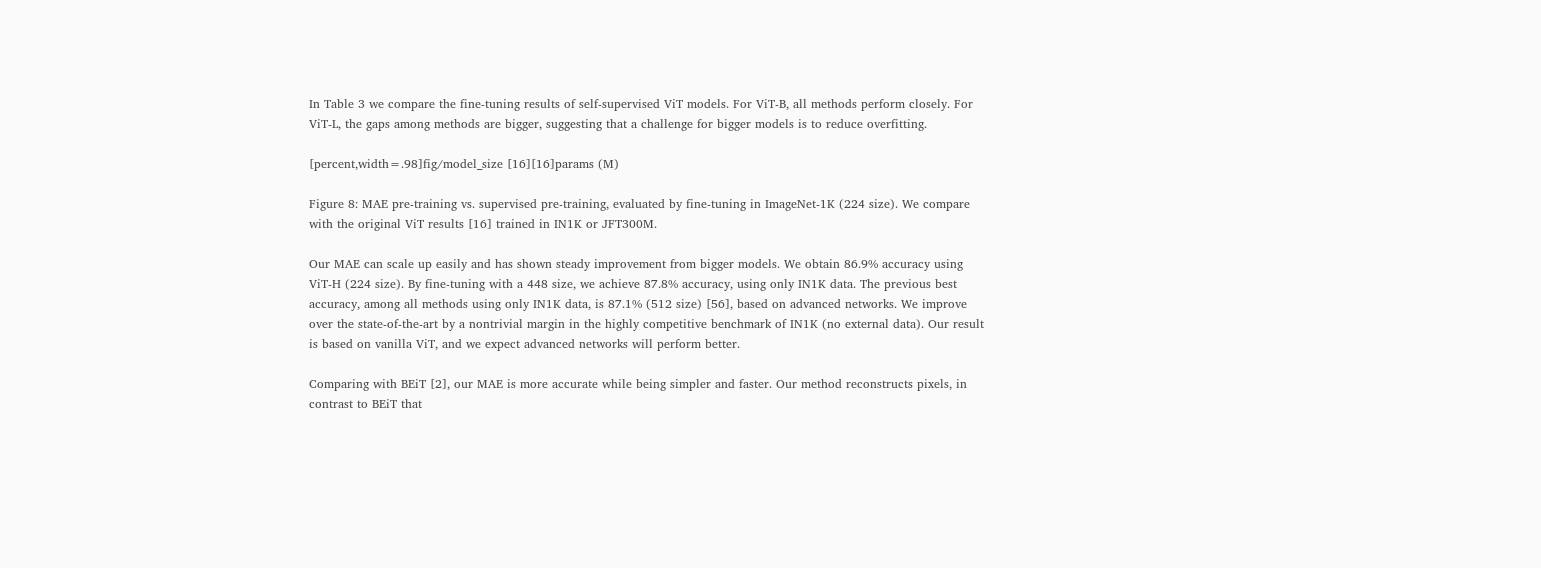In Table 3 we compare the fine-tuning results of self-supervised ViT models. For ViT-B, all methods perform closely. For ViT-L, the gaps among methods are bigger, suggesting that a challenge for bigger models is to reduce overfitting.

[percent,width=.98]fig/model_size [16][16]params (M)

Figure 8: MAE pre-training vs. supervised pre-training, evaluated by fine-tuning in ImageNet-1K (224 size). We compare with the original ViT results [16] trained in IN1K or JFT300M.

Our MAE can scale up easily and has shown steady improvement from bigger models. We obtain 86.9% accuracy using ViT-H (224 size). By fine-tuning with a 448 size, we achieve 87.8% accuracy, using only IN1K data. The previous best accuracy, among all methods using only IN1K data, is 87.1% (512 size) [56], based on advanced networks. We improve over the state-of-the-art by a nontrivial margin in the highly competitive benchmark of IN1K (no external data). Our result is based on vanilla ViT, and we expect advanced networks will perform better.

Comparing with BEiT [2], our MAE is more accurate while being simpler and faster. Our method reconstructs pixels, in contrast to BEiT that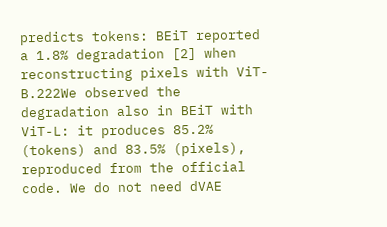predicts tokens: BEiT reported a 1.8% degradation [2] when reconstructing pixels with ViT-B.222We observed the degradation also in BEiT with ViT-L: it produces 85.2% (tokens) and 83.5% (pixels), reproduced from the official code. We do not need dVAE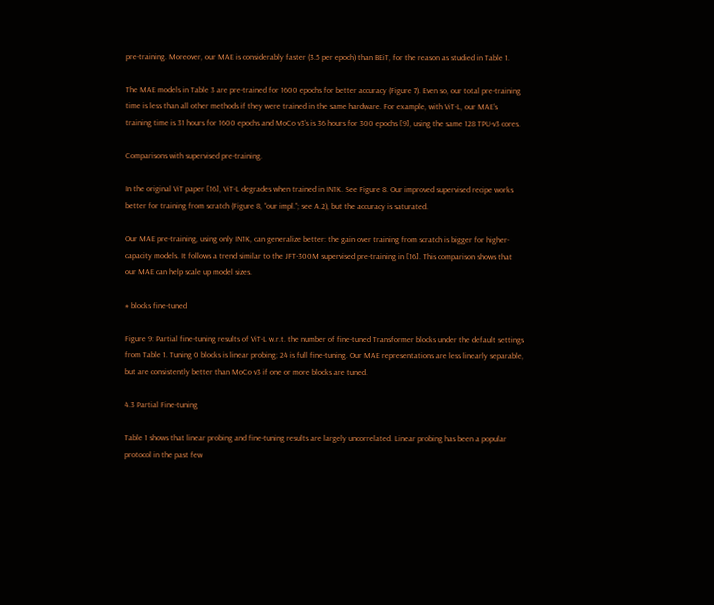pre-training. Moreover, our MAE is considerably faster (3.5 per epoch) than BEiT, for the reason as studied in Table 1.

The MAE models in Table 3 are pre-trained for 1600 epochs for better accuracy (Figure 7). Even so, our total pre-training time is less than all other methods if they were trained in the same hardware. For example, with ViT-L, our MAE’s training time is 31 hours for 1600 epochs and MoCo v3’s is 36 hours for 300 epochs [9], using the same 128 TPU-v3 cores.

Comparisons with supervised pre-training.

In the original ViT paper [16], ViT-L degrades when trained in IN1K. See Figure 8. Our improved supervised recipe works better for training from scratch (Figure 8, “our impl.”; see A.2), but the accuracy is saturated.

Our MAE pre-training, using only IN1K, can generalize better: the gain over training from scratch is bigger for higher-capacity models. It follows a trend similar to the JFT-300M supervised pre-training in [16]. This comparison shows that our MAE can help scale up model sizes.

# blocks fine-tuned

Figure 9: Partial fine-tuning results of ViT-L w.r.t. the number of fine-tuned Transformer blocks under the default settings from Table 1. Tuning 0 blocks is linear probing; 24 is full fine-tuning. Our MAE representations are less linearly separable, but are consistently better than MoCo v3 if one or more blocks are tuned.

4.3 Partial Fine-tuning

Table 1 shows that linear probing and fine-tuning results are largely uncorrelated. Linear probing has been a popular protocol in the past few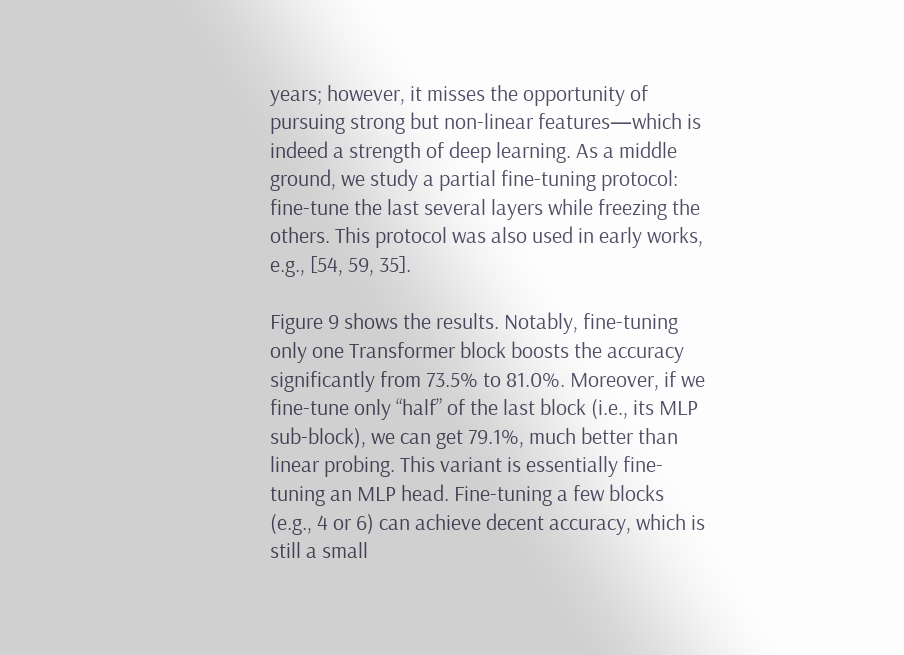years; however, it misses the opportunity of pursuing strong but non-linear features—which is indeed a strength of deep learning. As a middle ground, we study a partial fine-tuning protocol: fine-tune the last several layers while freezing the others. This protocol was also used in early works, e.g., [54, 59, 35].

Figure 9 shows the results. Notably, fine-tuning only one Transformer block boosts the accuracy significantly from 73.5% to 81.0%. Moreover, if we fine-tune only “half” of the last block (i.e., its MLP sub-block), we can get 79.1%, much better than linear probing. This variant is essentially fine-tuning an MLP head. Fine-tuning a few blocks (e.g., 4 or 6) can achieve decent accuracy, which is still a small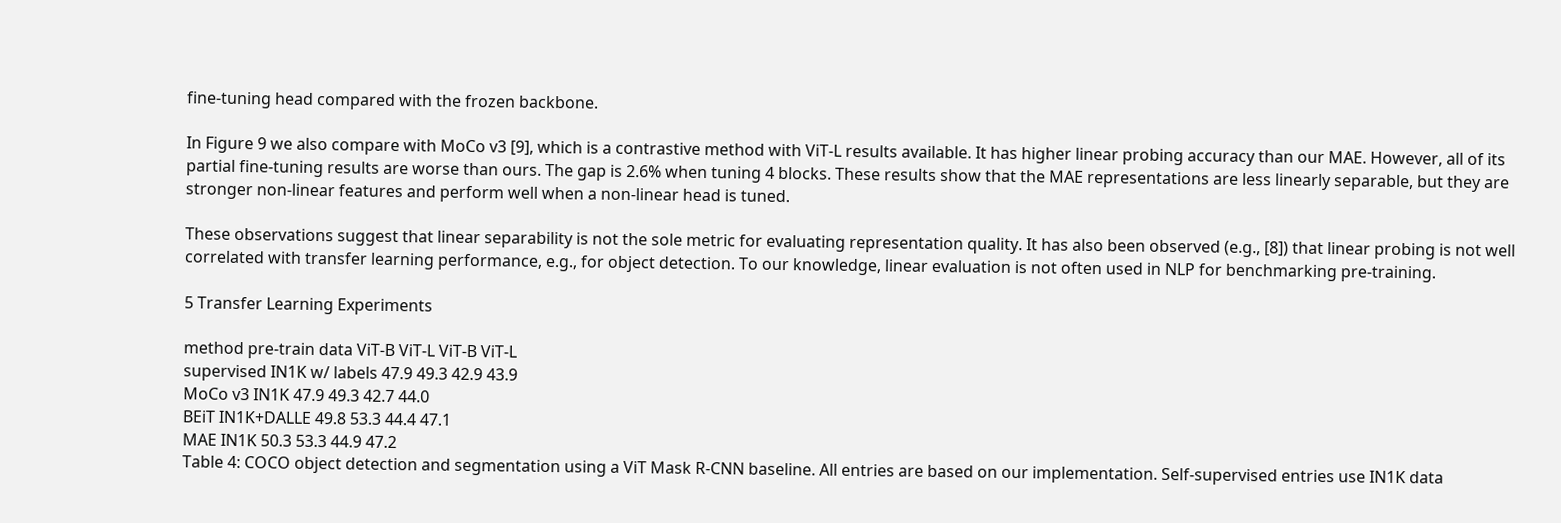fine-tuning head compared with the frozen backbone.

In Figure 9 we also compare with MoCo v3 [9], which is a contrastive method with ViT-L results available. It has higher linear probing accuracy than our MAE. However, all of its partial fine-tuning results are worse than ours. The gap is 2.6% when tuning 4 blocks. These results show that the MAE representations are less linearly separable, but they are stronger non-linear features and perform well when a non-linear head is tuned.

These observations suggest that linear separability is not the sole metric for evaluating representation quality. It has also been observed (e.g., [8]) that linear probing is not well correlated with transfer learning performance, e.g., for object detection. To our knowledge, linear evaluation is not often used in NLP for benchmarking pre-training.

5 Transfer Learning Experiments

method pre-train data ViT-B ViT-L ViT-B ViT-L
supervised IN1K w/ labels 47.9 49.3 42.9 43.9
MoCo v3 IN1K 47.9 49.3 42.7 44.0
BEiT IN1K+DALLE 49.8 53.3 44.4 47.1
MAE IN1K 50.3 53.3 44.9 47.2
Table 4: COCO object detection and segmentation using a ViT Mask R-CNN baseline. All entries are based on our implementation. Self-supervised entries use IN1K data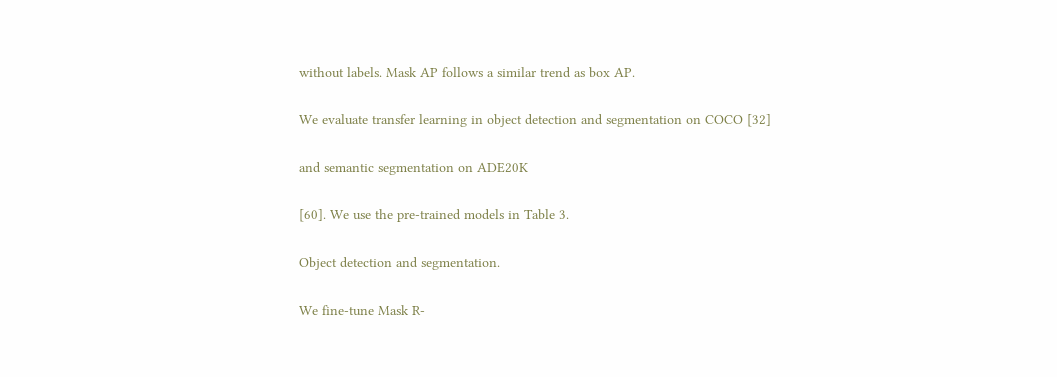without labels. Mask AP follows a similar trend as box AP.

We evaluate transfer learning in object detection and segmentation on COCO [32]

and semantic segmentation on ADE20K

[60]. We use the pre-trained models in Table 3.

Object detection and segmentation.

We fine-tune Mask R-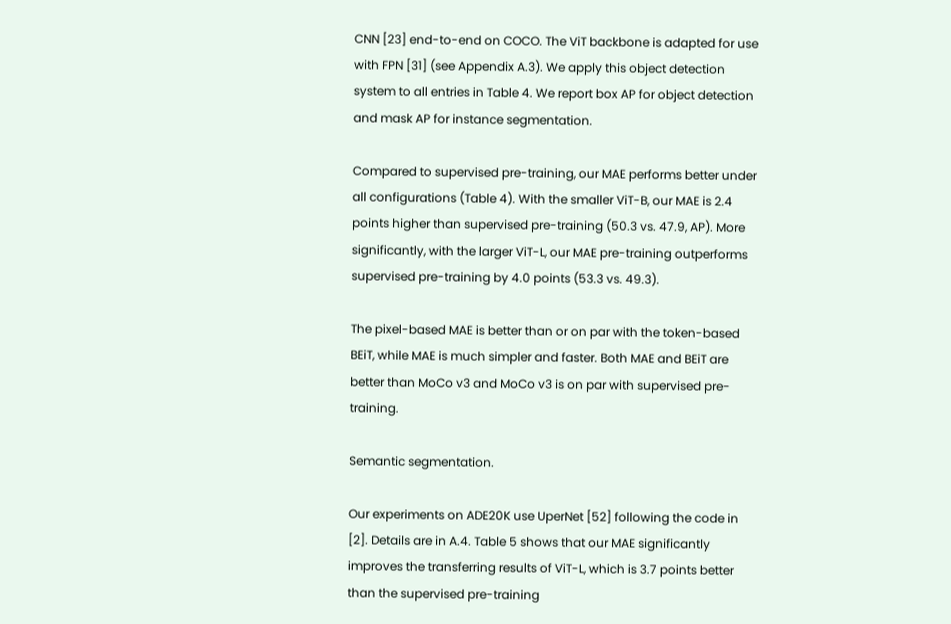CNN [23] end-to-end on COCO. The ViT backbone is adapted for use with FPN [31] (see Appendix A.3). We apply this object detection system to all entries in Table 4. We report box AP for object detection and mask AP for instance segmentation.

Compared to supervised pre-training, our MAE performs better under all configurations (Table 4). With the smaller ViT-B, our MAE is 2.4 points higher than supervised pre-training (50.3 vs. 47.9, AP). More significantly, with the larger ViT-L, our MAE pre-training outperforms supervised pre-training by 4.0 points (53.3 vs. 49.3).

The pixel-based MAE is better than or on par with the token-based BEiT, while MAE is much simpler and faster. Both MAE and BEiT are better than MoCo v3 and MoCo v3 is on par with supervised pre-training.

Semantic segmentation.

Our experiments on ADE20K use UperNet [52] following the code in [2]. Details are in A.4. Table 5 shows that our MAE significantly improves the transferring results of ViT-L, which is 3.7 points better than the supervised pre-training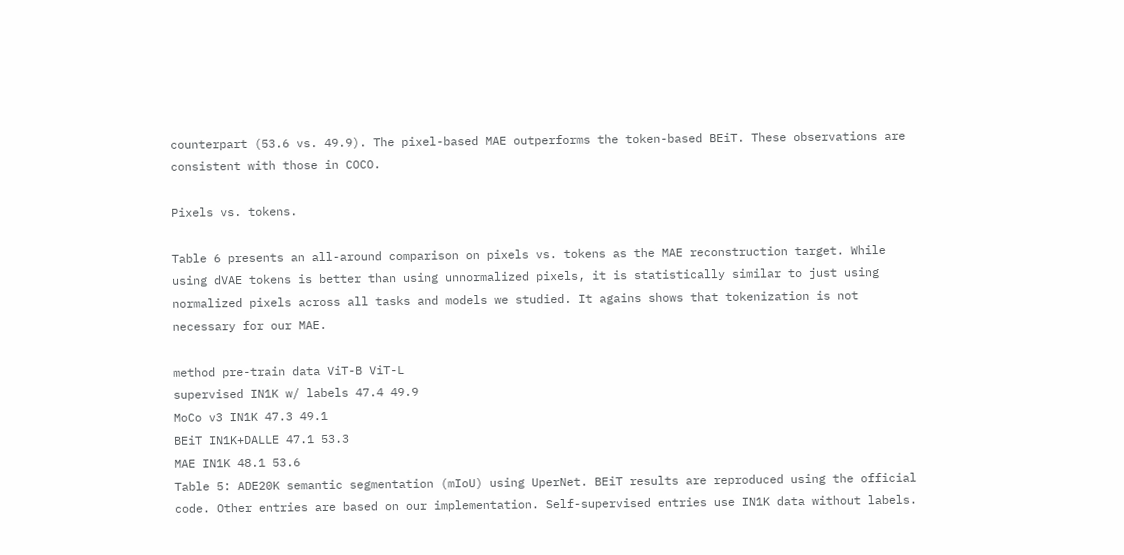counterpart (53.6 vs. 49.9). The pixel-based MAE outperforms the token-based BEiT. These observations are consistent with those in COCO.

Pixels vs. tokens.

Table 6 presents an all-around comparison on pixels vs. tokens as the MAE reconstruction target. While using dVAE tokens is better than using unnormalized pixels, it is statistically similar to just using normalized pixels across all tasks and models we studied. It agains shows that tokenization is not necessary for our MAE.

method pre-train data ViT-B ViT-L
supervised IN1K w/ labels 47.4 49.9
MoCo v3 IN1K 47.3 49.1
BEiT IN1K+DALLE 47.1 53.3
MAE IN1K 48.1 53.6
Table 5: ADE20K semantic segmentation (mIoU) using UperNet. BEiT results are reproduced using the official code. Other entries are based on our implementation. Self-supervised entries use IN1K data without labels.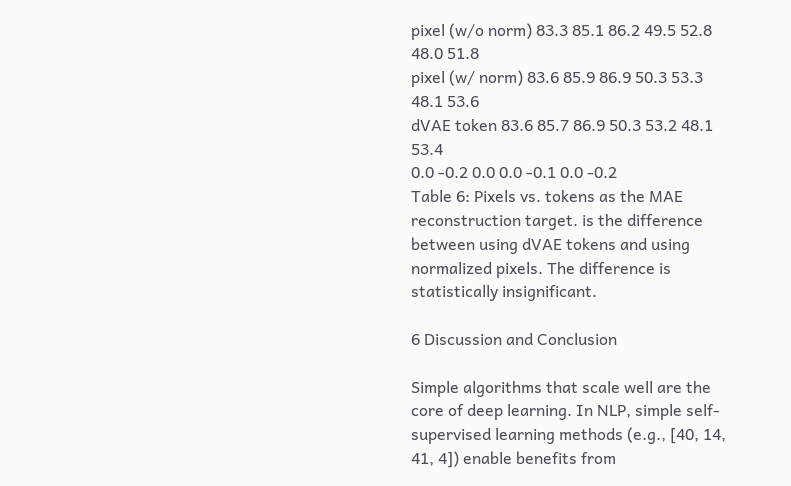pixel (w/o norm) 83.3 85.1 86.2 49.5 52.8 48.0 51.8
pixel (w/ norm) 83.6 85.9 86.9 50.3 53.3 48.1 53.6
dVAE token 83.6 85.7 86.9 50.3 53.2 48.1 53.4
0.0 -0.2 0.0 0.0 -0.1 0.0 -0.2
Table 6: Pixels vs. tokens as the MAE reconstruction target. is the difference between using dVAE tokens and using normalized pixels. The difference is statistically insignificant.

6 Discussion and Conclusion

Simple algorithms that scale well are the core of deep learning. In NLP, simple self-supervised learning methods (e.g., [40, 14, 41, 4]) enable benefits from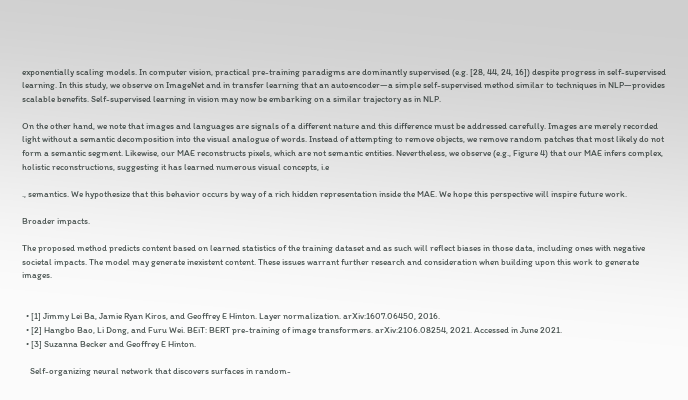exponentially scaling models. In computer vision, practical pre-training paradigms are dominantly supervised (e.g. [28, 44, 24, 16]) despite progress in self-supervised learning. In this study, we observe on ImageNet and in transfer learning that an autoencoder—a simple self-supervised method similar to techniques in NLP—provides scalable benefits. Self-supervised learning in vision may now be embarking on a similar trajectory as in NLP.

On the other hand, we note that images and languages are signals of a different nature and this difference must be addressed carefully. Images are merely recorded light without a semantic decomposition into the visual analogue of words. Instead of attempting to remove objects, we remove random patches that most likely do not form a semantic segment. Likewise, our MAE reconstructs pixels, which are not semantic entities. Nevertheless, we observe (e.g., Figure 4) that our MAE infers complex, holistic reconstructions, suggesting it has learned numerous visual concepts, i.e

., semantics. We hypothesize that this behavior occurs by way of a rich hidden representation inside the MAE. We hope this perspective will inspire future work.

Broader impacts.

The proposed method predicts content based on learned statistics of the training dataset and as such will reflect biases in those data, including ones with negative societal impacts. The model may generate inexistent content. These issues warrant further research and consideration when building upon this work to generate images.


  • [1] Jimmy Lei Ba, Jamie Ryan Kiros, and Geoffrey E Hinton. Layer normalization. arXiv:1607.06450, 2016.
  • [2] Hangbo Bao, Li Dong, and Furu Wei. BEiT: BERT pre-training of image transformers. arXiv:2106.08254, 2021. Accessed in June 2021.
  • [3] Suzanna Becker and Geoffrey E Hinton.

    Self-organizing neural network that discovers surfaces in random-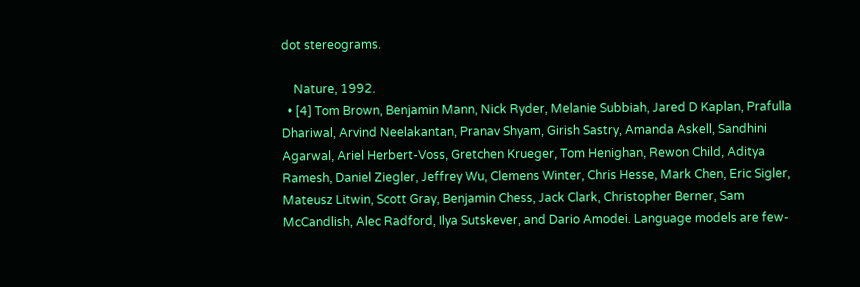dot stereograms.

    Nature, 1992.
  • [4] Tom Brown, Benjamin Mann, Nick Ryder, Melanie Subbiah, Jared D Kaplan, Prafulla Dhariwal, Arvind Neelakantan, Pranav Shyam, Girish Sastry, Amanda Askell, Sandhini Agarwal, Ariel Herbert-Voss, Gretchen Krueger, Tom Henighan, Rewon Child, Aditya Ramesh, Daniel Ziegler, Jeffrey Wu, Clemens Winter, Chris Hesse, Mark Chen, Eric Sigler, Mateusz Litwin, Scott Gray, Benjamin Chess, Jack Clark, Christopher Berner, Sam McCandlish, Alec Radford, Ilya Sutskever, and Dario Amodei. Language models are few-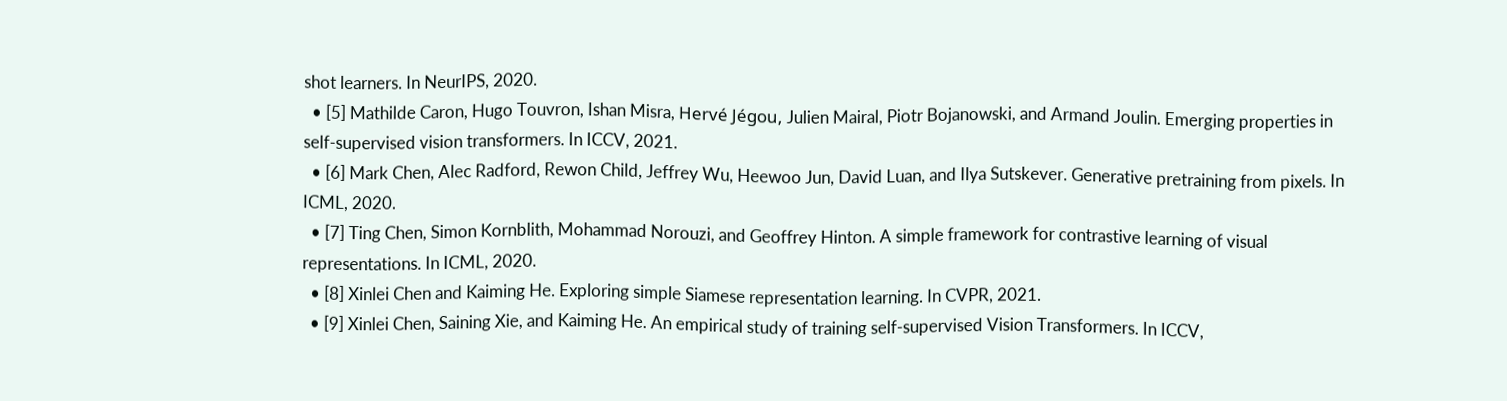shot learners. In NeurIPS, 2020.
  • [5] Mathilde Caron, Hugo Touvron, Ishan Misra, Hervé Jégou, Julien Mairal, Piotr Bojanowski, and Armand Joulin. Emerging properties in self-supervised vision transformers. In ICCV, 2021.
  • [6] Mark Chen, Alec Radford, Rewon Child, Jeffrey Wu, Heewoo Jun, David Luan, and Ilya Sutskever. Generative pretraining from pixels. In ICML, 2020.
  • [7] Ting Chen, Simon Kornblith, Mohammad Norouzi, and Geoffrey Hinton. A simple framework for contrastive learning of visual representations. In ICML, 2020.
  • [8] Xinlei Chen and Kaiming He. Exploring simple Siamese representation learning. In CVPR, 2021.
  • [9] Xinlei Chen, Saining Xie, and Kaiming He. An empirical study of training self-supervised Vision Transformers. In ICCV,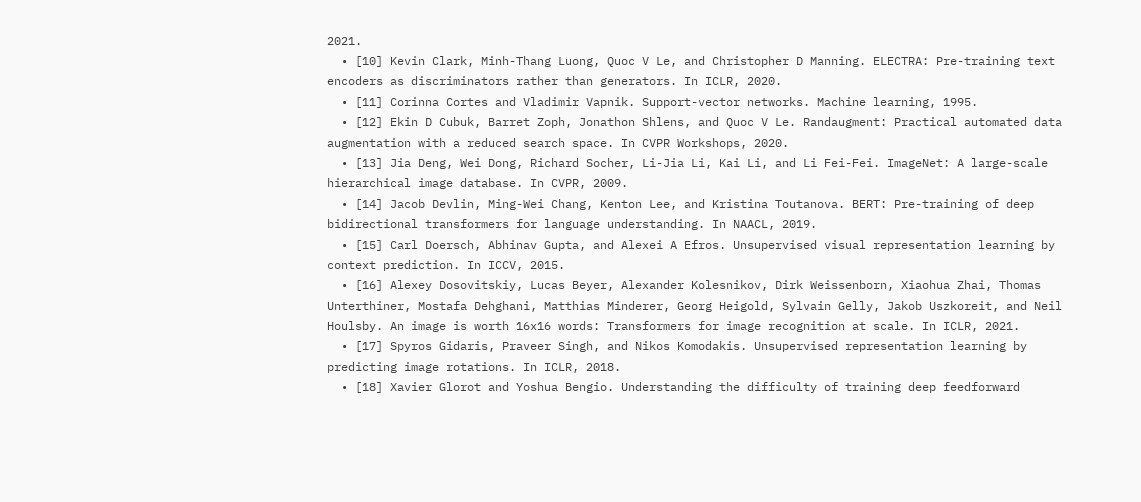2021.
  • [10] Kevin Clark, Minh-Thang Luong, Quoc V Le, and Christopher D Manning. ELECTRA: Pre-training text encoders as discriminators rather than generators. In ICLR, 2020.
  • [11] Corinna Cortes and Vladimir Vapnik. Support-vector networks. Machine learning, 1995.
  • [12] Ekin D Cubuk, Barret Zoph, Jonathon Shlens, and Quoc V Le. Randaugment: Practical automated data augmentation with a reduced search space. In CVPR Workshops, 2020.
  • [13] Jia Deng, Wei Dong, Richard Socher, Li-Jia Li, Kai Li, and Li Fei-Fei. ImageNet: A large-scale hierarchical image database. In CVPR, 2009.
  • [14] Jacob Devlin, Ming-Wei Chang, Kenton Lee, and Kristina Toutanova. BERT: Pre-training of deep bidirectional transformers for language understanding. In NAACL, 2019.
  • [15] Carl Doersch, Abhinav Gupta, and Alexei A Efros. Unsupervised visual representation learning by context prediction. In ICCV, 2015.
  • [16] Alexey Dosovitskiy, Lucas Beyer, Alexander Kolesnikov, Dirk Weissenborn, Xiaohua Zhai, Thomas Unterthiner, Mostafa Dehghani, Matthias Minderer, Georg Heigold, Sylvain Gelly, Jakob Uszkoreit, and Neil Houlsby. An image is worth 16x16 words: Transformers for image recognition at scale. In ICLR, 2021.
  • [17] Spyros Gidaris, Praveer Singh, and Nikos Komodakis. Unsupervised representation learning by predicting image rotations. In ICLR, 2018.
  • [18] Xavier Glorot and Yoshua Bengio. Understanding the difficulty of training deep feedforward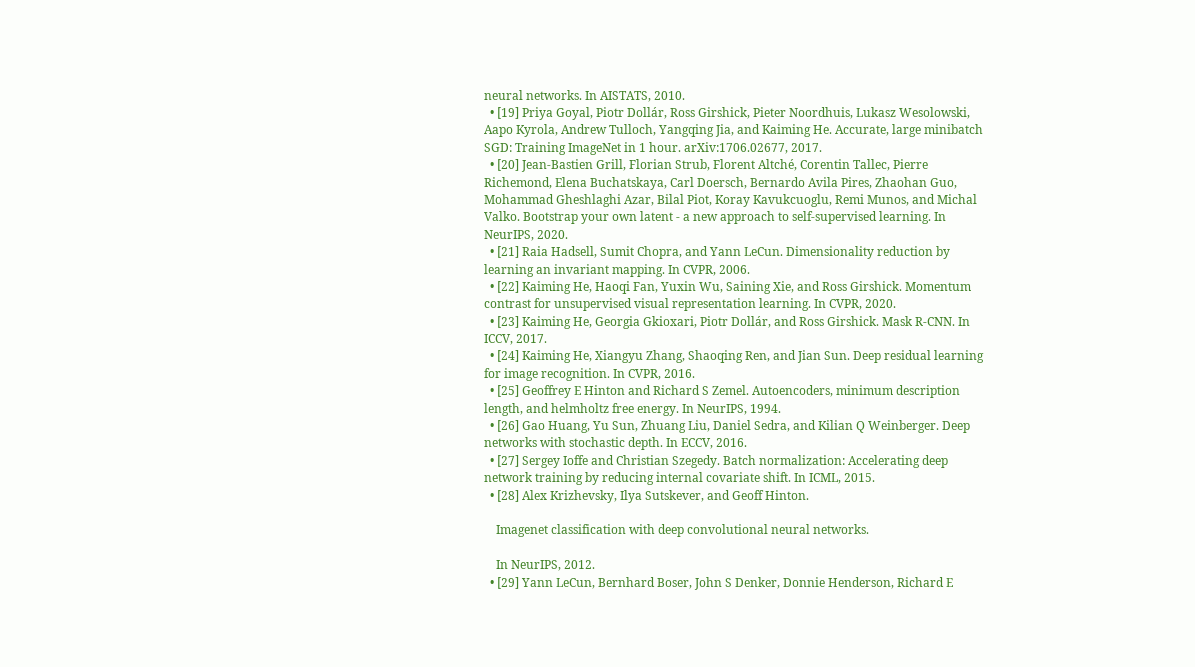neural networks. In AISTATS, 2010.
  • [19] Priya Goyal, Piotr Dollár, Ross Girshick, Pieter Noordhuis, Lukasz Wesolowski, Aapo Kyrola, Andrew Tulloch, Yangqing Jia, and Kaiming He. Accurate, large minibatch SGD: Training ImageNet in 1 hour. arXiv:1706.02677, 2017.
  • [20] Jean-Bastien Grill, Florian Strub, Florent Altché, Corentin Tallec, Pierre Richemond, Elena Buchatskaya, Carl Doersch, Bernardo Avila Pires, Zhaohan Guo, Mohammad Gheshlaghi Azar, Bilal Piot, Koray Kavukcuoglu, Remi Munos, and Michal Valko. Bootstrap your own latent - a new approach to self-supervised learning. In NeurIPS, 2020.
  • [21] Raia Hadsell, Sumit Chopra, and Yann LeCun. Dimensionality reduction by learning an invariant mapping. In CVPR, 2006.
  • [22] Kaiming He, Haoqi Fan, Yuxin Wu, Saining Xie, and Ross Girshick. Momentum contrast for unsupervised visual representation learning. In CVPR, 2020.
  • [23] Kaiming He, Georgia Gkioxari, Piotr Dollár, and Ross Girshick. Mask R-CNN. In ICCV, 2017.
  • [24] Kaiming He, Xiangyu Zhang, Shaoqing Ren, and Jian Sun. Deep residual learning for image recognition. In CVPR, 2016.
  • [25] Geoffrey E Hinton and Richard S Zemel. Autoencoders, minimum description length, and helmholtz free energy. In NeurIPS, 1994.
  • [26] Gao Huang, Yu Sun, Zhuang Liu, Daniel Sedra, and Kilian Q Weinberger. Deep networks with stochastic depth. In ECCV, 2016.
  • [27] Sergey Ioffe and Christian Szegedy. Batch normalization: Accelerating deep network training by reducing internal covariate shift. In ICML, 2015.
  • [28] Alex Krizhevsky, Ilya Sutskever, and Geoff Hinton.

    Imagenet classification with deep convolutional neural networks.

    In NeurIPS, 2012.
  • [29] Yann LeCun, Bernhard Boser, John S Denker, Donnie Henderson, Richard E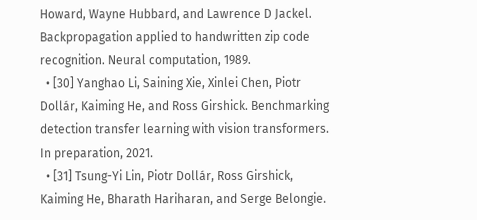Howard, Wayne Hubbard, and Lawrence D Jackel. Backpropagation applied to handwritten zip code recognition. Neural computation, 1989.
  • [30] Yanghao Li, Saining Xie, Xinlei Chen, Piotr Dollár, Kaiming He, and Ross Girshick. Benchmarking detection transfer learning with vision transformers. In preparation, 2021.
  • [31] Tsung-Yi Lin, Piotr Dollár, Ross Girshick, Kaiming He, Bharath Hariharan, and Serge Belongie.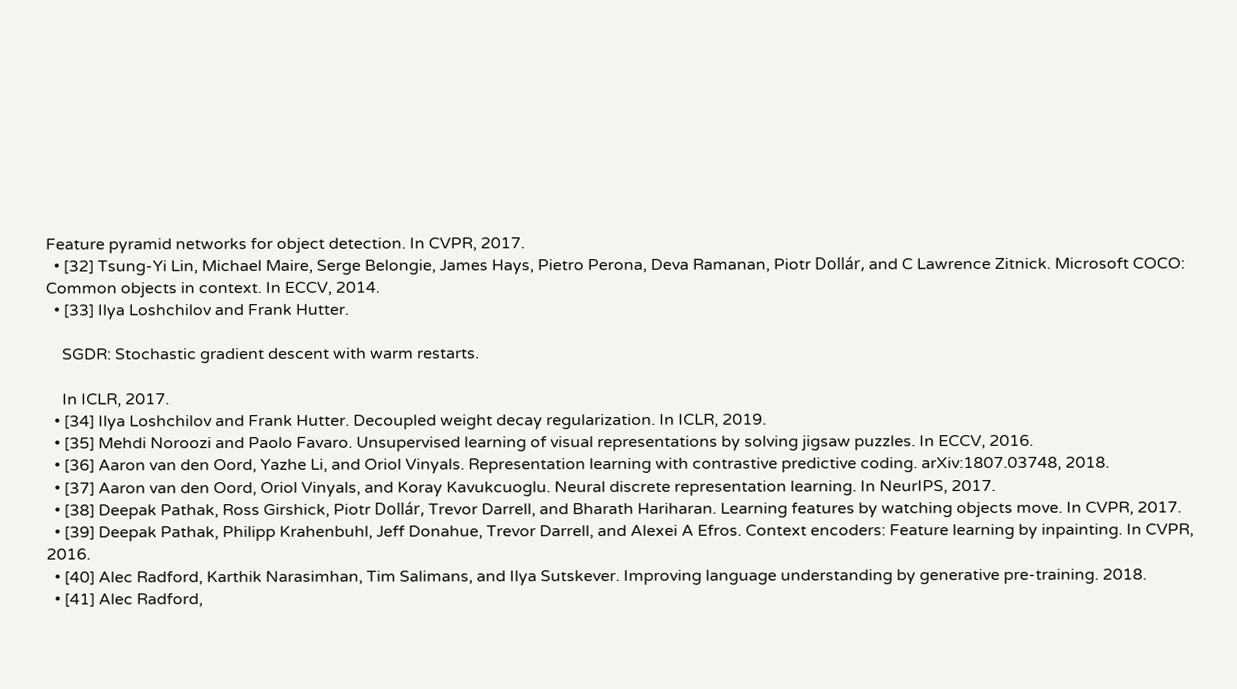Feature pyramid networks for object detection. In CVPR, 2017.
  • [32] Tsung-Yi Lin, Michael Maire, Serge Belongie, James Hays, Pietro Perona, Deva Ramanan, Piotr Dollár, and C Lawrence Zitnick. Microsoft COCO: Common objects in context. In ECCV, 2014.
  • [33] Ilya Loshchilov and Frank Hutter.

    SGDR: Stochastic gradient descent with warm restarts.

    In ICLR, 2017.
  • [34] Ilya Loshchilov and Frank Hutter. Decoupled weight decay regularization. In ICLR, 2019.
  • [35] Mehdi Noroozi and Paolo Favaro. Unsupervised learning of visual representations by solving jigsaw puzzles. In ECCV, 2016.
  • [36] Aaron van den Oord, Yazhe Li, and Oriol Vinyals. Representation learning with contrastive predictive coding. arXiv:1807.03748, 2018.
  • [37] Aaron van den Oord, Oriol Vinyals, and Koray Kavukcuoglu. Neural discrete representation learning. In NeurIPS, 2017.
  • [38] Deepak Pathak, Ross Girshick, Piotr Dollár, Trevor Darrell, and Bharath Hariharan. Learning features by watching objects move. In CVPR, 2017.
  • [39] Deepak Pathak, Philipp Krahenbuhl, Jeff Donahue, Trevor Darrell, and Alexei A Efros. Context encoders: Feature learning by inpainting. In CVPR, 2016.
  • [40] Alec Radford, Karthik Narasimhan, Tim Salimans, and Ilya Sutskever. Improving language understanding by generative pre-training. 2018.
  • [41] Alec Radford,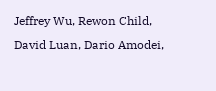Jeffrey Wu, Rewon Child, David Luan, Dario Amodei,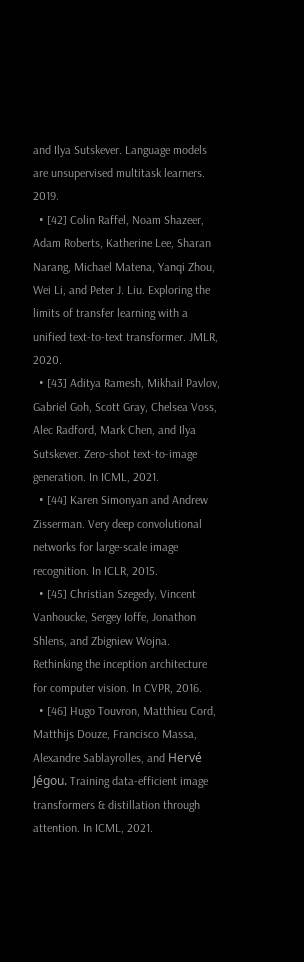and Ilya Sutskever. Language models are unsupervised multitask learners. 2019.
  • [42] Colin Raffel, Noam Shazeer, Adam Roberts, Katherine Lee, Sharan Narang, Michael Matena, Yanqi Zhou, Wei Li, and Peter J. Liu. Exploring the limits of transfer learning with a unified text-to-text transformer. JMLR, 2020.
  • [43] Aditya Ramesh, Mikhail Pavlov, Gabriel Goh, Scott Gray, Chelsea Voss, Alec Radford, Mark Chen, and Ilya Sutskever. Zero-shot text-to-image generation. In ICML, 2021.
  • [44] Karen Simonyan and Andrew Zisserman. Very deep convolutional networks for large-scale image recognition. In ICLR, 2015.
  • [45] Christian Szegedy, Vincent Vanhoucke, Sergey Ioffe, Jonathon Shlens, and Zbigniew Wojna. Rethinking the inception architecture for computer vision. In CVPR, 2016.
  • [46] Hugo Touvron, Matthieu Cord, Matthijs Douze, Francisco Massa, Alexandre Sablayrolles, and Hervé Jégou. Training data-efficient image transformers & distillation through attention. In ICML, 2021.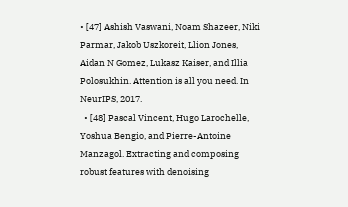• [47] Ashish Vaswani, Noam Shazeer, Niki Parmar, Jakob Uszkoreit, Llion Jones, Aidan N Gomez, Lukasz Kaiser, and Illia Polosukhin. Attention is all you need. In NeurIPS, 2017.
  • [48] Pascal Vincent, Hugo Larochelle, Yoshua Bengio, and Pierre-Antoine Manzagol. Extracting and composing robust features with denoising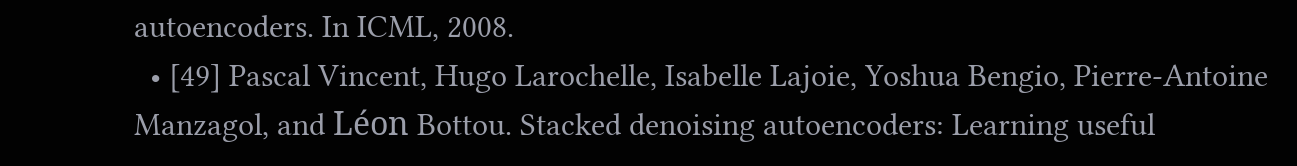autoencoders. In ICML, 2008.
  • [49] Pascal Vincent, Hugo Larochelle, Isabelle Lajoie, Yoshua Bengio, Pierre-Antoine Manzagol, and Léon Bottou. Stacked denoising autoencoders: Learning useful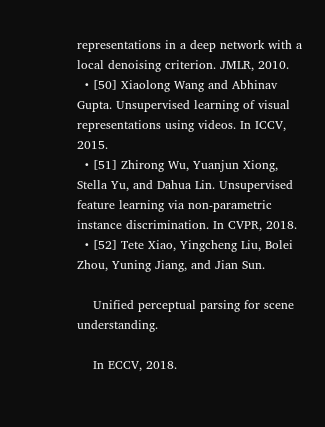representations in a deep network with a local denoising criterion. JMLR, 2010.
  • [50] Xiaolong Wang and Abhinav Gupta. Unsupervised learning of visual representations using videos. In ICCV, 2015.
  • [51] Zhirong Wu, Yuanjun Xiong, Stella Yu, and Dahua Lin. Unsupervised feature learning via non-parametric instance discrimination. In CVPR, 2018.
  • [52] Tete Xiao, Yingcheng Liu, Bolei Zhou, Yuning Jiang, and Jian Sun.

    Unified perceptual parsing for scene understanding.

    In ECCV, 2018.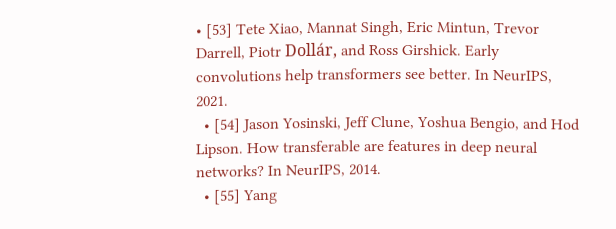• [53] Tete Xiao, Mannat Singh, Eric Mintun, Trevor Darrell, Piotr Dollár, and Ross Girshick. Early convolutions help transformers see better. In NeurIPS, 2021.
  • [54] Jason Yosinski, Jeff Clune, Yoshua Bengio, and Hod Lipson. How transferable are features in deep neural networks? In NeurIPS, 2014.
  • [55] Yang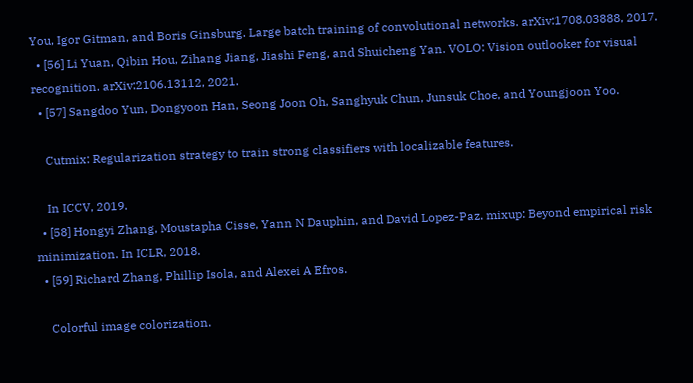You, Igor Gitman, and Boris Ginsburg. Large batch training of convolutional networks. arXiv:1708.03888, 2017.
  • [56] Li Yuan, Qibin Hou, Zihang Jiang, Jiashi Feng, and Shuicheng Yan. VOLO: Vision outlooker for visual recognition. arXiv:2106.13112, 2021.
  • [57] Sangdoo Yun, Dongyoon Han, Seong Joon Oh, Sanghyuk Chun, Junsuk Choe, and Youngjoon Yoo.

    Cutmix: Regularization strategy to train strong classifiers with localizable features.

    In ICCV, 2019.
  • [58] Hongyi Zhang, Moustapha Cisse, Yann N Dauphin, and David Lopez-Paz. mixup: Beyond empirical risk minimization. In ICLR, 2018.
  • [59] Richard Zhang, Phillip Isola, and Alexei A Efros.

    Colorful image colorization.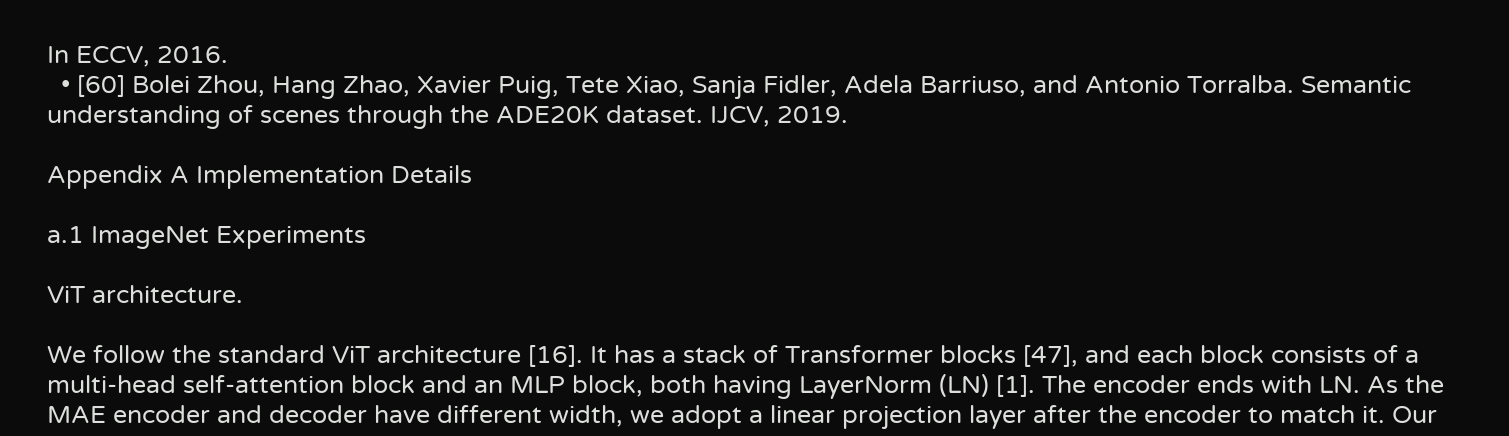In ECCV, 2016.
  • [60] Bolei Zhou, Hang Zhao, Xavier Puig, Tete Xiao, Sanja Fidler, Adela Barriuso, and Antonio Torralba. Semantic understanding of scenes through the ADE20K dataset. IJCV, 2019.

Appendix A Implementation Details

a.1 ImageNet Experiments

ViT architecture.

We follow the standard ViT architecture [16]. It has a stack of Transformer blocks [47], and each block consists of a multi-head self-attention block and an MLP block, both having LayerNorm (LN) [1]. The encoder ends with LN. As the MAE encoder and decoder have different width, we adopt a linear projection layer after the encoder to match it. Our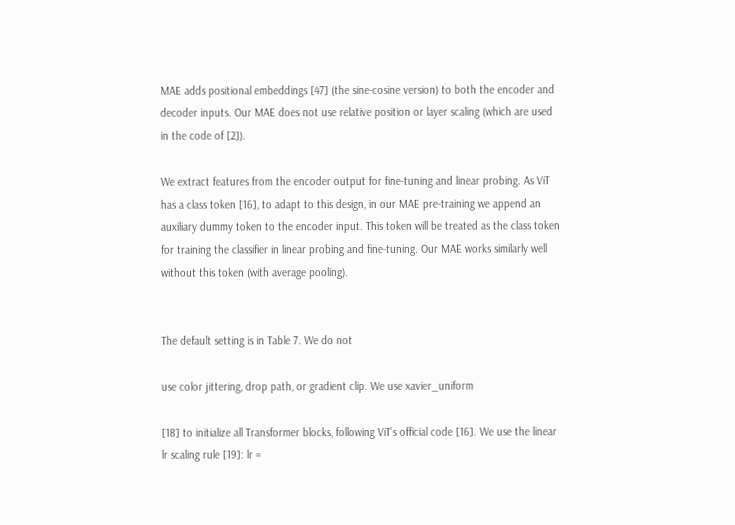MAE adds positional embeddings [47] (the sine-cosine version) to both the encoder and decoder inputs. Our MAE does not use relative position or layer scaling (which are used in the code of [2]).

We extract features from the encoder output for fine-tuning and linear probing. As ViT has a class token [16], to adapt to this design, in our MAE pre-training we append an auxiliary dummy token to the encoder input. This token will be treated as the class token for training the classifier in linear probing and fine-tuning. Our MAE works similarly well without this token (with average pooling).


The default setting is in Table 7. We do not

use color jittering, drop path, or gradient clip. We use xavier_uniform

[18] to initialize all Transformer blocks, following ViT’s official code [16]. We use the linear lr scaling rule [19]: lr =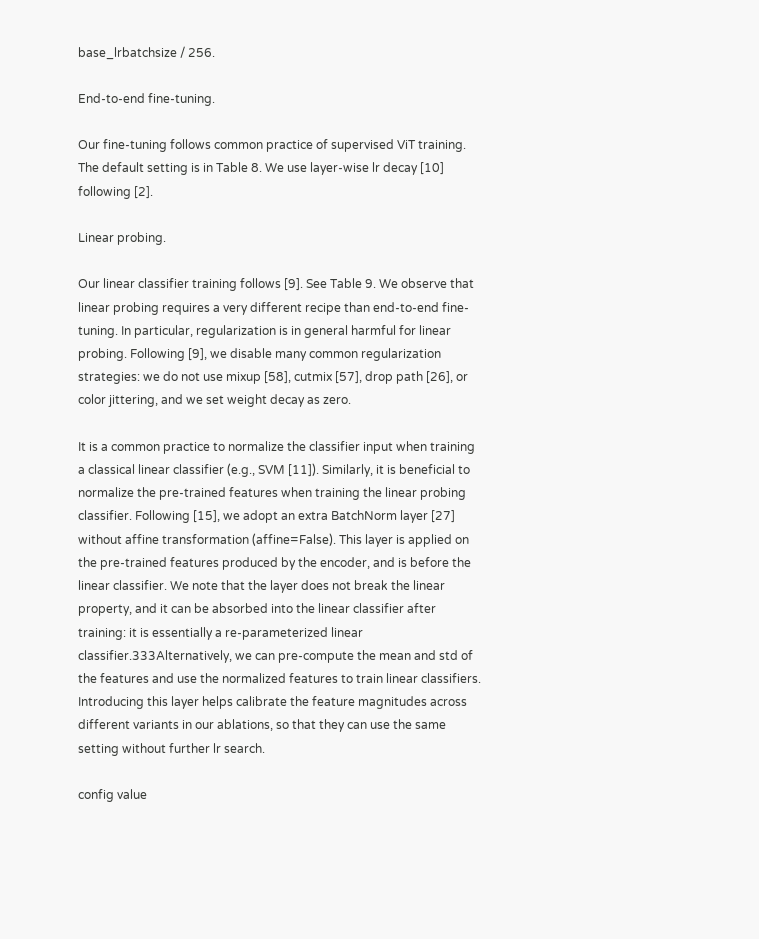base_lrbatchsize / 256.

End-to-end fine-tuning.

Our fine-tuning follows common practice of supervised ViT training. The default setting is in Table 8. We use layer-wise lr decay [10] following [2].

Linear probing.

Our linear classifier training follows [9]. See Table 9. We observe that linear probing requires a very different recipe than end-to-end fine-tuning. In particular, regularization is in general harmful for linear probing. Following [9], we disable many common regularization strategies: we do not use mixup [58], cutmix [57], drop path [26], or color jittering, and we set weight decay as zero.

It is a common practice to normalize the classifier input when training a classical linear classifier (e.g., SVM [11]). Similarly, it is beneficial to normalize the pre-trained features when training the linear probing classifier. Following [15], we adopt an extra BatchNorm layer [27] without affine transformation (affine=False). This layer is applied on the pre-trained features produced by the encoder, and is before the linear classifier. We note that the layer does not break the linear property, and it can be absorbed into the linear classifier after training: it is essentially a re-parameterized linear classifier.333Alternatively, we can pre-compute the mean and std of the features and use the normalized features to train linear classifiers. Introducing this layer helps calibrate the feature magnitudes across different variants in our ablations, so that they can use the same setting without further lr search.

config value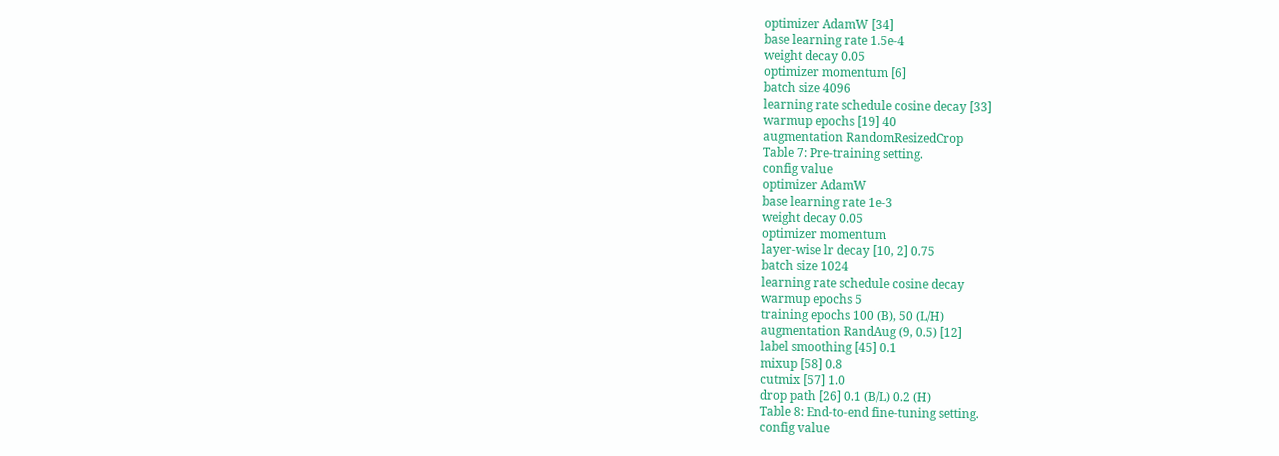optimizer AdamW [34]
base learning rate 1.5e-4
weight decay 0.05
optimizer momentum [6]
batch size 4096
learning rate schedule cosine decay [33]
warmup epochs [19] 40
augmentation RandomResizedCrop
Table 7: Pre-training setting.
config value
optimizer AdamW
base learning rate 1e-3
weight decay 0.05
optimizer momentum
layer-wise lr decay [10, 2] 0.75
batch size 1024
learning rate schedule cosine decay
warmup epochs 5
training epochs 100 (B), 50 (L/H)
augmentation RandAug (9, 0.5) [12]
label smoothing [45] 0.1
mixup [58] 0.8
cutmix [57] 1.0
drop path [26] 0.1 (B/L) 0.2 (H)
Table 8: End-to-end fine-tuning setting.
config value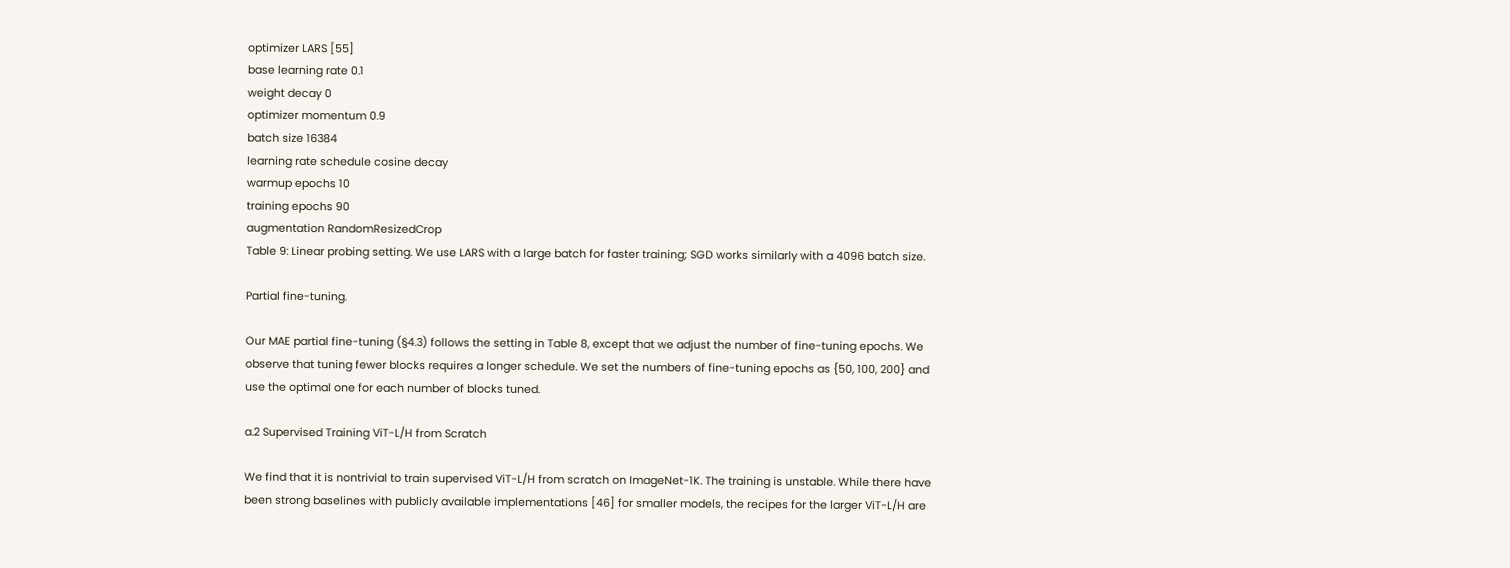optimizer LARS [55]
base learning rate 0.1
weight decay 0
optimizer momentum 0.9
batch size 16384
learning rate schedule cosine decay
warmup epochs 10
training epochs 90
augmentation RandomResizedCrop
Table 9: Linear probing setting. We use LARS with a large batch for faster training; SGD works similarly with a 4096 batch size.

Partial fine-tuning.

Our MAE partial fine-tuning (§4.3) follows the setting in Table 8, except that we adjust the number of fine-tuning epochs. We observe that tuning fewer blocks requires a longer schedule. We set the numbers of fine-tuning epochs as {50, 100, 200} and use the optimal one for each number of blocks tuned.

a.2 Supervised Training ViT-L/H from Scratch

We find that it is nontrivial to train supervised ViT-L/H from scratch on ImageNet-1K. The training is unstable. While there have been strong baselines with publicly available implementations [46] for smaller models, the recipes for the larger ViT-L/H are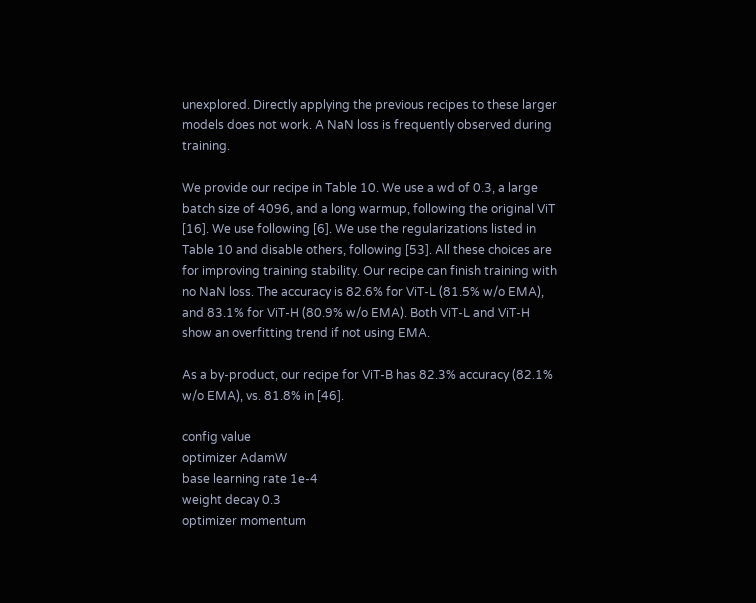unexplored. Directly applying the previous recipes to these larger models does not work. A NaN loss is frequently observed during training.

We provide our recipe in Table 10. We use a wd of 0.3, a large batch size of 4096, and a long warmup, following the original ViT [16]. We use following [6]. We use the regularizations listed in Table 10 and disable others, following [53]. All these choices are for improving training stability. Our recipe can finish training with no NaN loss. The accuracy is 82.6% for ViT-L (81.5% w/o EMA), and 83.1% for ViT-H (80.9% w/o EMA). Both ViT-L and ViT-H show an overfitting trend if not using EMA.

As a by-product, our recipe for ViT-B has 82.3% accuracy (82.1% w/o EMA), vs. 81.8% in [46].

config value
optimizer AdamW
base learning rate 1e-4
weight decay 0.3
optimizer momentum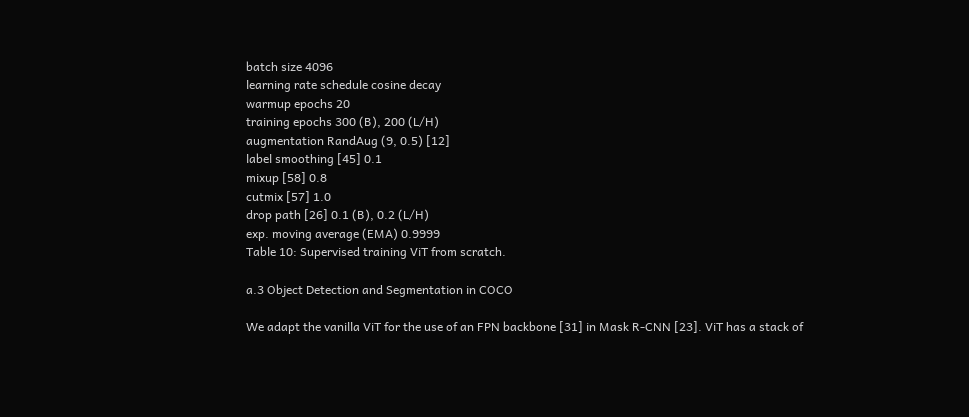batch size 4096
learning rate schedule cosine decay
warmup epochs 20
training epochs 300 (B), 200 (L/H)
augmentation RandAug (9, 0.5) [12]
label smoothing [45] 0.1
mixup [58] 0.8
cutmix [57] 1.0
drop path [26] 0.1 (B), 0.2 (L/H)
exp. moving average (EMA) 0.9999
Table 10: Supervised training ViT from scratch.

a.3 Object Detection and Segmentation in COCO

We adapt the vanilla ViT for the use of an FPN backbone [31] in Mask R-CNN [23]. ViT has a stack of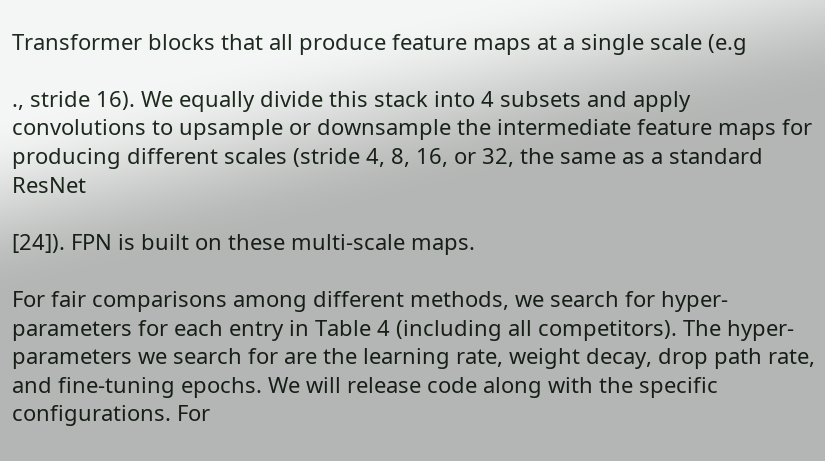Transformer blocks that all produce feature maps at a single scale (e.g

., stride 16). We equally divide this stack into 4 subsets and apply convolutions to upsample or downsample the intermediate feature maps for producing different scales (stride 4, 8, 16, or 32, the same as a standard ResNet

[24]). FPN is built on these multi-scale maps.

For fair comparisons among different methods, we search for hyper-parameters for each entry in Table 4 (including all competitors). The hyper-parameters we search for are the learning rate, weight decay, drop path rate, and fine-tuning epochs. We will release code along with the specific configurations. For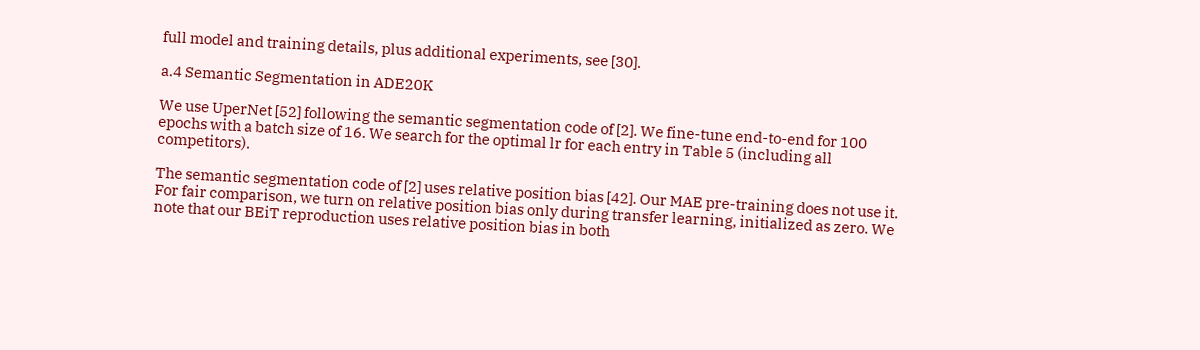full model and training details, plus additional experiments, see [30].

a.4 Semantic Segmentation in ADE20K

We use UperNet [52] following the semantic segmentation code of [2]. We fine-tune end-to-end for 100 epochs with a batch size of 16. We search for the optimal lr for each entry in Table 5 (including all competitors).

The semantic segmentation code of [2] uses relative position bias [42]. Our MAE pre-training does not use it. For fair comparison, we turn on relative position bias only during transfer learning, initialized as zero. We note that our BEiT reproduction uses relative position bias in both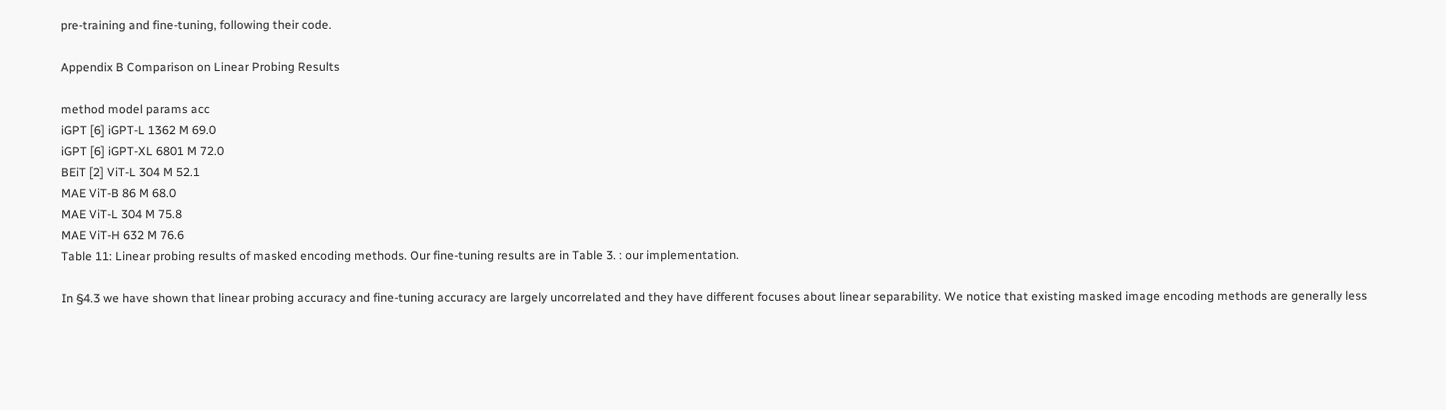pre-training and fine-tuning, following their code.

Appendix B Comparison on Linear Probing Results

method model params acc
iGPT [6] iGPT-L 1362 M 69.0
iGPT [6] iGPT-XL 6801 M 72.0
BEiT [2] ViT-L 304 M 52.1
MAE ViT-B 86 M 68.0
MAE ViT-L 304 M 75.8
MAE ViT-H 632 M 76.6
Table 11: Linear probing results of masked encoding methods. Our fine-tuning results are in Table 3. : our implementation.

In §4.3 we have shown that linear probing accuracy and fine-tuning accuracy are largely uncorrelated and they have different focuses about linear separability. We notice that existing masked image encoding methods are generally less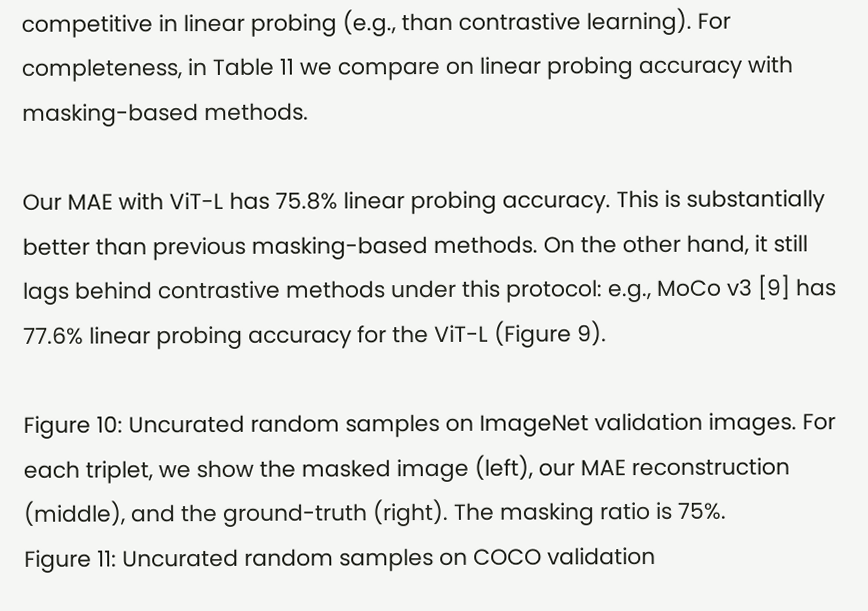competitive in linear probing (e.g., than contrastive learning). For completeness, in Table 11 we compare on linear probing accuracy with masking-based methods.

Our MAE with ViT-L has 75.8% linear probing accuracy. This is substantially better than previous masking-based methods. On the other hand, it still lags behind contrastive methods under this protocol: e.g., MoCo v3 [9] has 77.6% linear probing accuracy for the ViT-L (Figure 9).

Figure 10: Uncurated random samples on ImageNet validation images. For each triplet, we show the masked image (left), our MAE reconstruction (middle), and the ground-truth (right). The masking ratio is 75%.
Figure 11: Uncurated random samples on COCO validation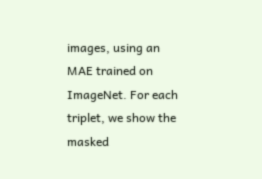images, using an MAE trained on ImageNet. For each triplet, we show the masked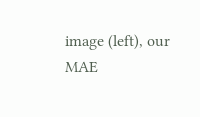image (left), our MAE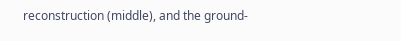reconstruction (middle), and the ground-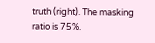truth (right). The masking ratio is 75%.